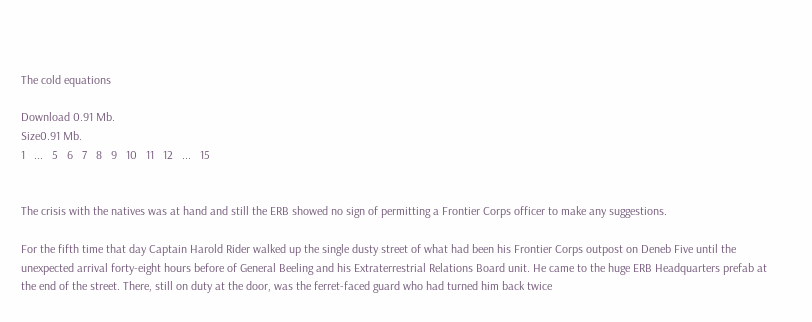The cold equations

Download 0.91 Mb.
Size0.91 Mb.
1   ...   5   6   7   8   9   10   11   12   ...   15


The crisis with the natives was at hand and still the ERB showed no sign of permitting a Frontier Corps officer to make any suggestions.

For the fifth time that day Captain Harold Rider walked up the single dusty street of what had been his Frontier Corps outpost on Deneb Five until the unexpected arrival forty-eight hours before of General Beeling and his Extraterrestrial Relations Board unit. He came to the huge ERB Headquarters prefab at the end of the street. There, still on duty at the door, was the ferret-faced guard who had turned him back twice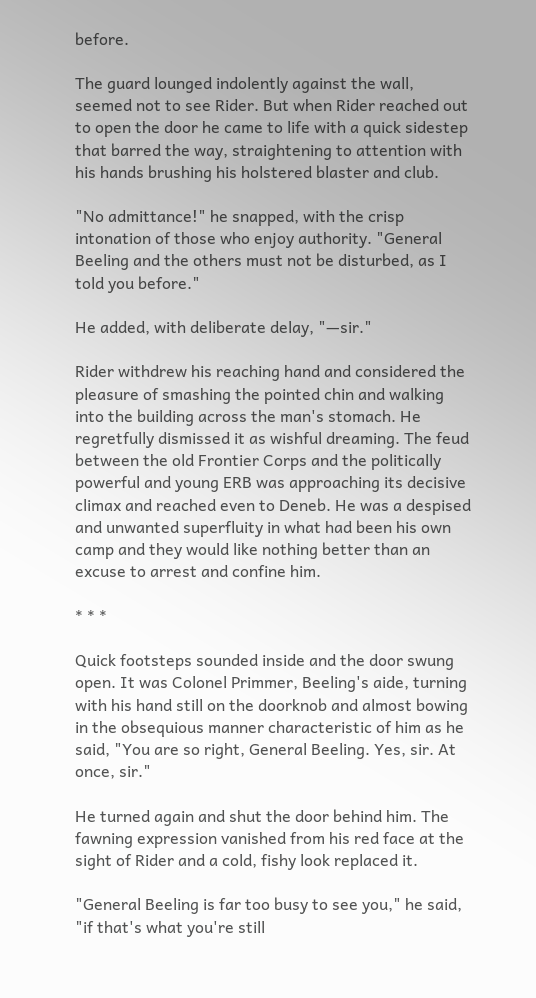before.

The guard lounged indolently against the wall, seemed not to see Rider. But when Rider reached out to open the door he came to life with a quick sidestep that barred the way, straightening to attention with his hands brushing his holstered blaster and club.

"No admittance!" he snapped, with the crisp intonation of those who enjoy authority. "General Beeling and the others must not be disturbed, as I told you before."

He added, with deliberate delay, "—sir."

Rider withdrew his reaching hand and considered the pleasure of smashing the pointed chin and walking into the building across the man's stomach. He regretfully dismissed it as wishful dreaming. The feud between the old Frontier Corps and the politically powerful and young ERB was approaching its decisive climax and reached even to Deneb. He was a despised and unwanted superfluity in what had been his own camp and they would like nothing better than an excuse to arrest and confine him.

* * *

Quick footsteps sounded inside and the door swung open. It was Colonel Primmer, Beeling's aide, turning with his hand still on the doorknob and almost bowing in the obsequious manner characteristic of him as he said, "You are so right, General Beeling. Yes, sir. At once, sir."

He turned again and shut the door behind him. The fawning expression vanished from his red face at the sight of Rider and a cold, fishy look replaced it.

"General Beeling is far too busy to see you," he said, "if that's what you're still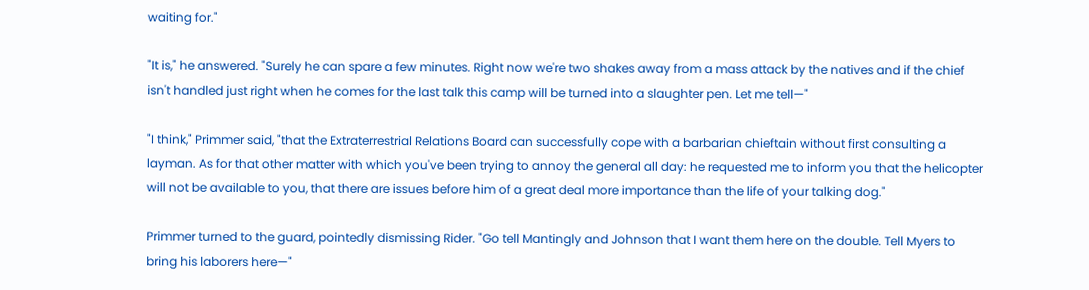waiting for."

"It is," he answered. "Surely he can spare a few minutes. Right now we're two shakes away from a mass attack by the natives and if the chief isn't handled just right when he comes for the last talk this camp will be turned into a slaughter pen. Let me tell—"

"I think," Primmer said, "that the Extraterrestrial Relations Board can successfully cope with a barbarian chieftain without first consulting a layman. As for that other matter with which you've been trying to annoy the general all day: he requested me to inform you that the helicopter will not be available to you, that there are issues before him of a great deal more importance than the life of your talking dog."

Primmer turned to the guard, pointedly dismissing Rider. "Go tell Mantingly and Johnson that I want them here on the double. Tell Myers to bring his laborers here—"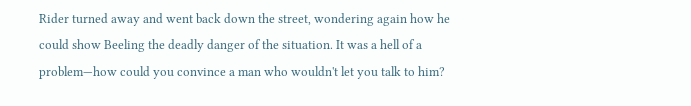Rider turned away and went back down the street, wondering again how he could show Beeling the deadly danger of the situation. It was a hell of a problem—how could you convince a man who wouldn't let you talk to him?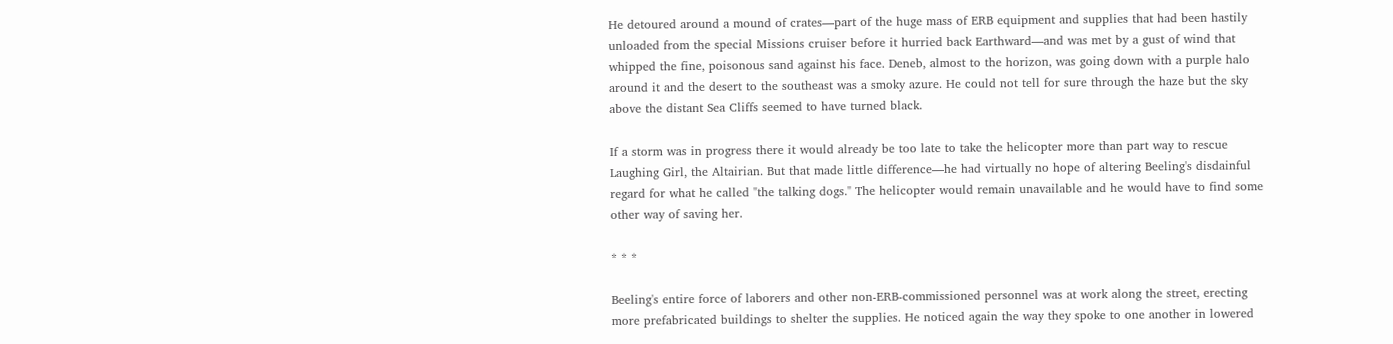He detoured around a mound of crates—part of the huge mass of ERB equipment and supplies that had been hastily unloaded from the special Missions cruiser before it hurried back Earthward—and was met by a gust of wind that whipped the fine, poisonous sand against his face. Deneb, almost to the horizon, was going down with a purple halo around it and the desert to the southeast was a smoky azure. He could not tell for sure through the haze but the sky above the distant Sea Cliffs seemed to have turned black.

If a storm was in progress there it would already be too late to take the helicopter more than part way to rescue Laughing Girl, the Altairian. But that made little difference—he had virtually no hope of altering Beeling's disdainful regard for what he called "the talking dogs." The helicopter would remain unavailable and he would have to find some other way of saving her.

* * *

Beeling's entire force of laborers and other non-ERB-commissioned personnel was at work along the street, erecting more prefabricated buildings to shelter the supplies. He noticed again the way they spoke to one another in lowered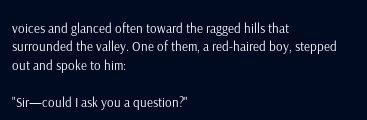voices and glanced often toward the ragged hills that surrounded the valley. One of them, a red-haired boy, stepped out and spoke to him:

"Sir—could I ask you a question?"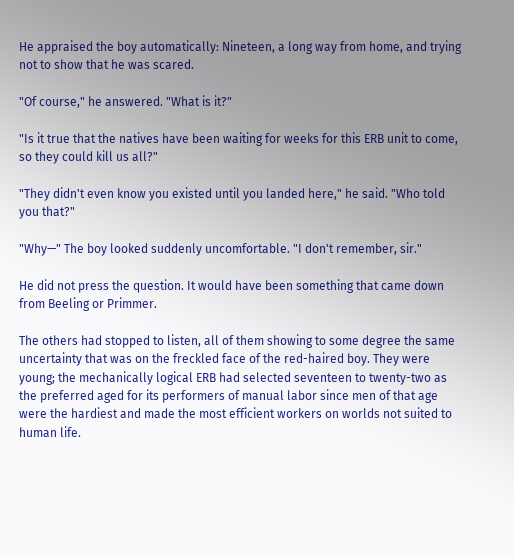He appraised the boy automatically: Nineteen, a long way from home, and trying not to show that he was scared.

"Of course," he answered. "What is it?"

"Is it true that the natives have been waiting for weeks for this ERB unit to come, so they could kill us all?"

"They didn't even know you existed until you landed here," he said. "Who told you that?"

"Why—" The boy looked suddenly uncomfortable. "I don't remember, sir."

He did not press the question. It would have been something that came down from Beeling or Primmer.

The others had stopped to listen, all of them showing to some degree the same uncertainty that was on the freckled face of the red-haired boy. They were young; the mechanically logical ERB had selected seventeen to twenty-two as the preferred aged for its performers of manual labor since men of that age were the hardiest and made the most efficient workers on worlds not suited to human life.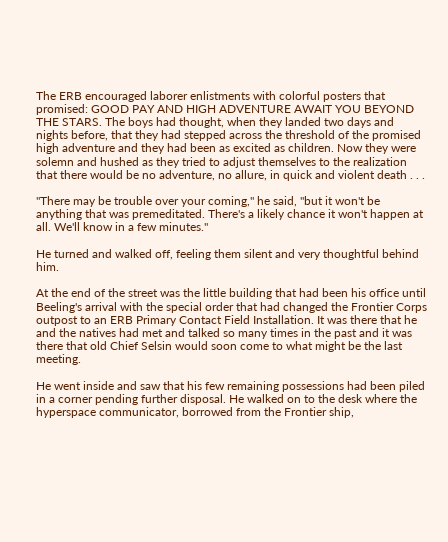The ERB encouraged laborer enlistments with colorful posters that promised: GOOD PAY AND HIGH ADVENTURE AWAIT YOU BEYOND THE STARS. The boys had thought, when they landed two days and nights before, that they had stepped across the threshold of the promised high adventure and they had been as excited as children. Now they were solemn and hushed as they tried to adjust themselves to the realization that there would be no adventure, no allure, in quick and violent death . . .

"There may be trouble over your coming," he said, "but it won't be anything that was premeditated. There's a likely chance it won't happen at all. We'll know in a few minutes."

He turned and walked off, feeling them silent and very thoughtful behind him.

At the end of the street was the little building that had been his office until Beeling's arrival with the special order that had changed the Frontier Corps outpost to an ERB Primary Contact Field Installation. It was there that he and the natives had met and talked so many times in the past and it was there that old Chief Selsin would soon come to what might be the last meeting.

He went inside and saw that his few remaining possessions had been piled in a corner pending further disposal. He walked on to the desk where the hyperspace communicator, borrowed from the Frontier ship,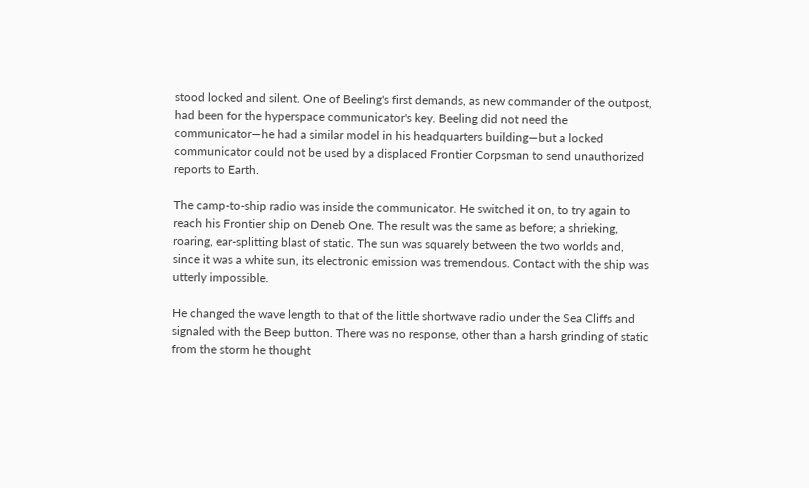stood locked and silent. One of Beeling's first demands, as new commander of the outpost, had been for the hyperspace communicator's key. Beeling did not need the communicator—he had a similar model in his headquarters building—but a locked communicator could not be used by a displaced Frontier Corpsman to send unauthorized reports to Earth.

The camp-to-ship radio was inside the communicator. He switched it on, to try again to reach his Frontier ship on Deneb One. The result was the same as before; a shrieking, roaring, ear-splitting blast of static. The sun was squarely between the two worlds and, since it was a white sun, its electronic emission was tremendous. Contact with the ship was utterly impossible.

He changed the wave length to that of the little shortwave radio under the Sea Cliffs and signaled with the Beep button. There was no response, other than a harsh grinding of static from the storm he thought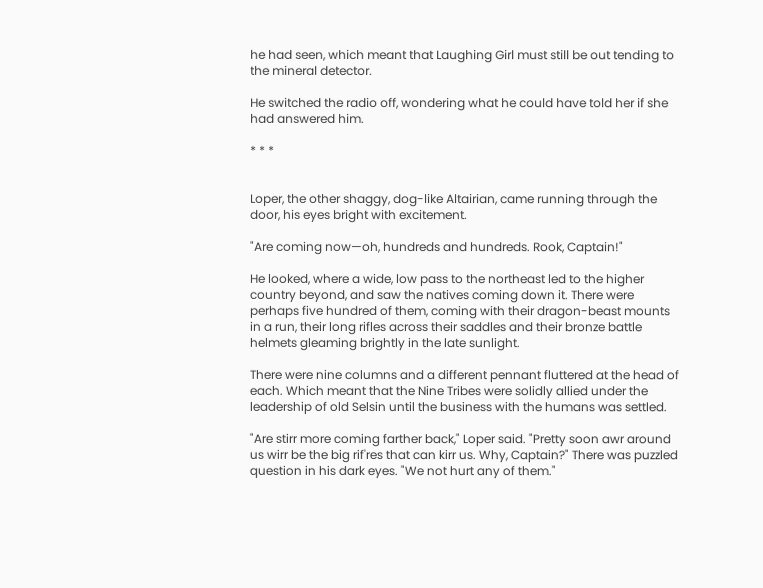he had seen, which meant that Laughing Girl must still be out tending to the mineral detector.

He switched the radio off, wondering what he could have told her if she had answered him.

* * *


Loper, the other shaggy, dog-like Altairian, came running through the door, his eyes bright with excitement.

"Are coming now—oh, hundreds and hundreds. Rook, Captain!"

He looked, where a wide, low pass to the northeast led to the higher country beyond, and saw the natives coming down it. There were perhaps five hundred of them, coming with their dragon-beast mounts in a run, their long rifles across their saddles and their bronze battle helmets gleaming brightly in the late sunlight.

There were nine columns and a different pennant fluttered at the head of each. Which meant that the Nine Tribes were solidly allied under the leadership of old Selsin until the business with the humans was settled.

"Are stirr more coming farther back," Loper said. "Pretty soon awr around us wirr be the big rif'res that can kirr us. Why, Captain?" There was puzzled question in his dark eyes. "We not hurt any of them."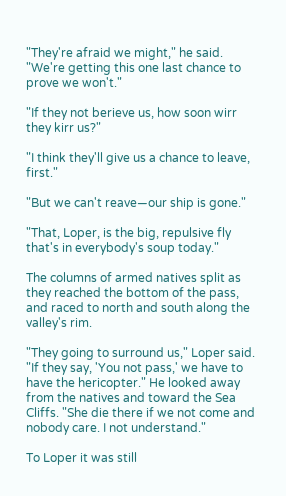"They're afraid we might," he said. "We're getting this one last chance to prove we won't."

"If they not berieve us, how soon wirr they kirr us?"

"I think they'll give us a chance to leave, first."

"But we can't reave—our ship is gone."

"That, Loper, is the big, repulsive fly that's in everybody's soup today."

The columns of armed natives split as they reached the bottom of the pass, and raced to north and south along the valley's rim.

"They going to surround us," Loper said. "If they say, 'You not pass,' we have to have the hericopter." He looked away from the natives and toward the Sea Cliffs. "She die there if we not come and nobody care. I not understand."

To Loper it was still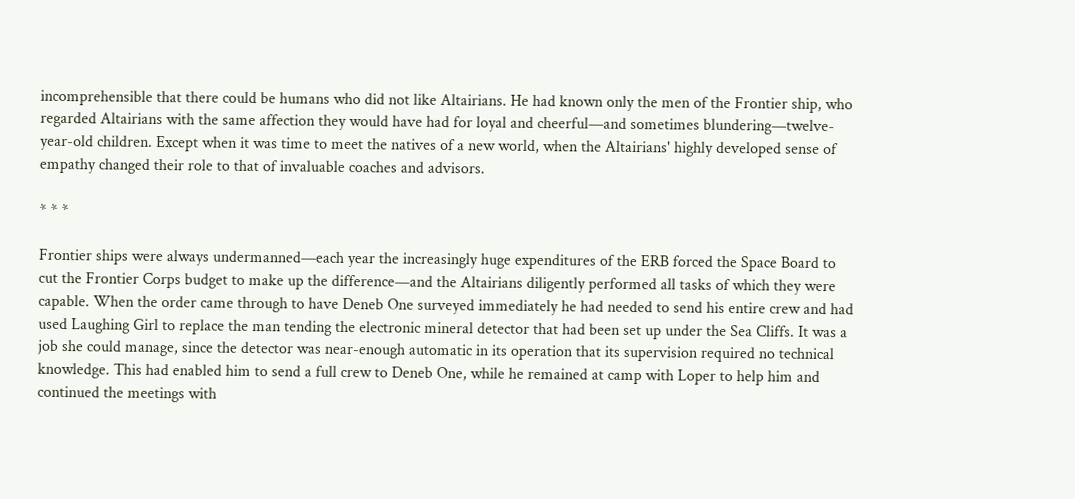incomprehensible that there could be humans who did not like Altairians. He had known only the men of the Frontier ship, who regarded Altairians with the same affection they would have had for loyal and cheerful—and sometimes blundering—twelve-year-old children. Except when it was time to meet the natives of a new world, when the Altairians' highly developed sense of empathy changed their role to that of invaluable coaches and advisors.

* * *

Frontier ships were always undermanned—each year the increasingly huge expenditures of the ERB forced the Space Board to cut the Frontier Corps budget to make up the difference—and the Altairians diligently performed all tasks of which they were capable. When the order came through to have Deneb One surveyed immediately he had needed to send his entire crew and had used Laughing Girl to replace the man tending the electronic mineral detector that had been set up under the Sea Cliffs. It was a job she could manage, since the detector was near-enough automatic in its operation that its supervision required no technical knowledge. This had enabled him to send a full crew to Deneb One, while he remained at camp with Loper to help him and continued the meetings with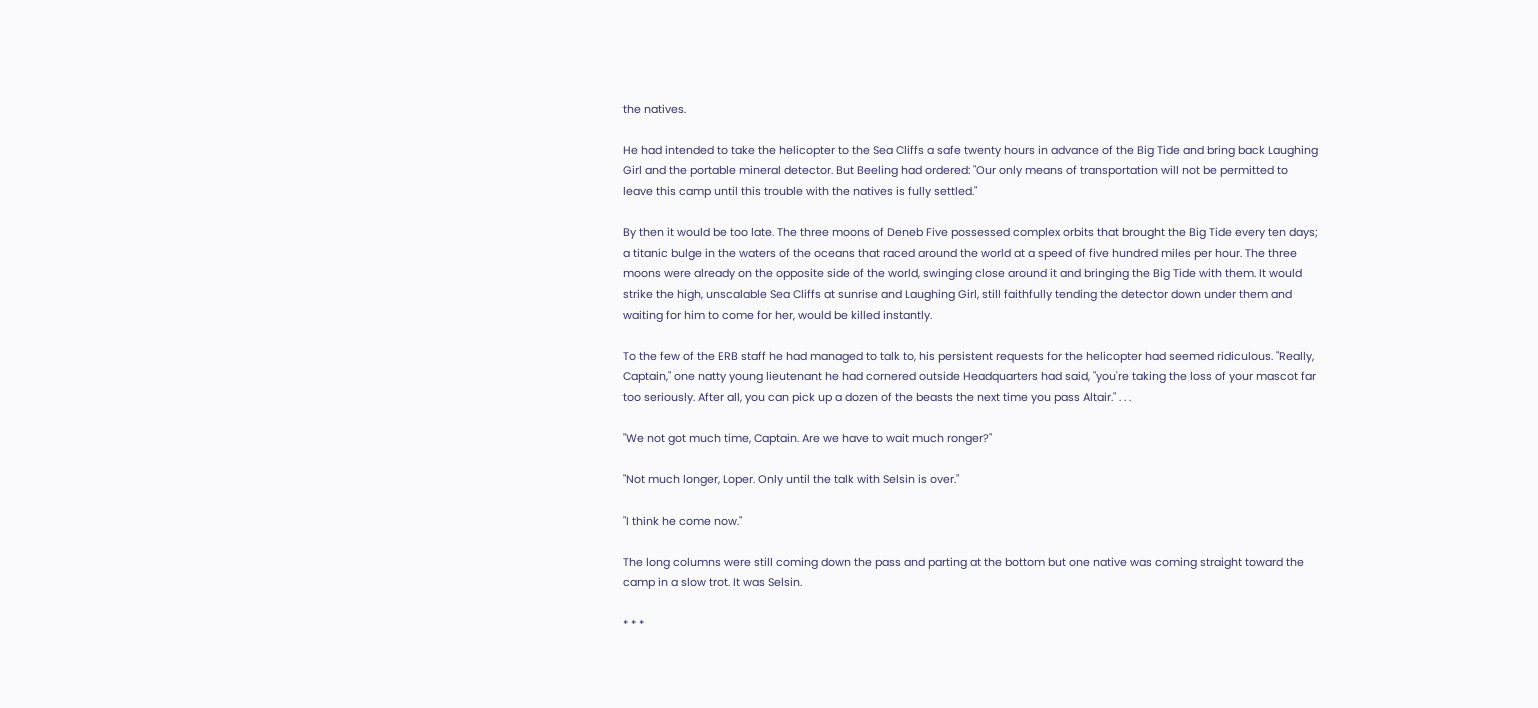the natives.

He had intended to take the helicopter to the Sea Cliffs a safe twenty hours in advance of the Big Tide and bring back Laughing Girl and the portable mineral detector. But Beeling had ordered: "Our only means of transportation will not be permitted to leave this camp until this trouble with the natives is fully settled."

By then it would be too late. The three moons of Deneb Five possessed complex orbits that brought the Big Tide every ten days; a titanic bulge in the waters of the oceans that raced around the world at a speed of five hundred miles per hour. The three moons were already on the opposite side of the world, swinging close around it and bringing the Big Tide with them. It would strike the high, unscalable Sea Cliffs at sunrise and Laughing Girl, still faithfully tending the detector down under them and waiting for him to come for her, would be killed instantly.

To the few of the ERB staff he had managed to talk to, his persistent requests for the helicopter had seemed ridiculous. "Really, Captain," one natty young lieutenant he had cornered outside Headquarters had said, "you're taking the loss of your mascot far too seriously. After all, you can pick up a dozen of the beasts the next time you pass Altair." . . .

"We not got much time, Captain. Are we have to wait much ronger?"

"Not much longer, Loper. Only until the talk with Selsin is over."

"I think he come now."

The long columns were still coming down the pass and parting at the bottom but one native was coming straight toward the camp in a slow trot. It was Selsin.

* * *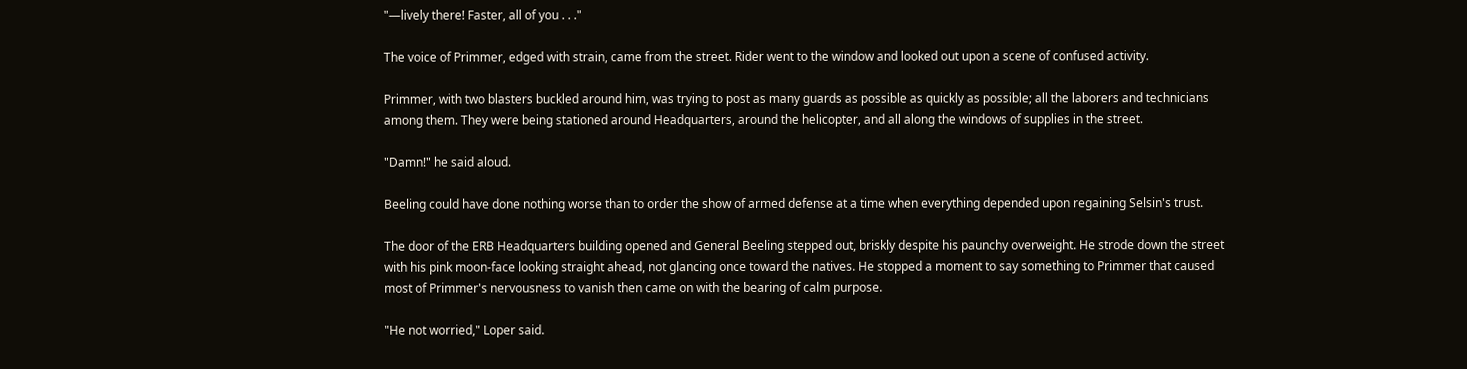"—lively there! Faster, all of you . . ."

The voice of Primmer, edged with strain, came from the street. Rider went to the window and looked out upon a scene of confused activity.

Primmer, with two blasters buckled around him, was trying to post as many guards as possible as quickly as possible; all the laborers and technicians among them. They were being stationed around Headquarters, around the helicopter, and all along the windows of supplies in the street.

"Damn!" he said aloud.

Beeling could have done nothing worse than to order the show of armed defense at a time when everything depended upon regaining Selsin's trust.

The door of the ERB Headquarters building opened and General Beeling stepped out, briskly despite his paunchy overweight. He strode down the street with his pink moon-face looking straight ahead, not glancing once toward the natives. He stopped a moment to say something to Primmer that caused most of Primmer's nervousness to vanish then came on with the bearing of calm purpose.

"He not worried," Loper said.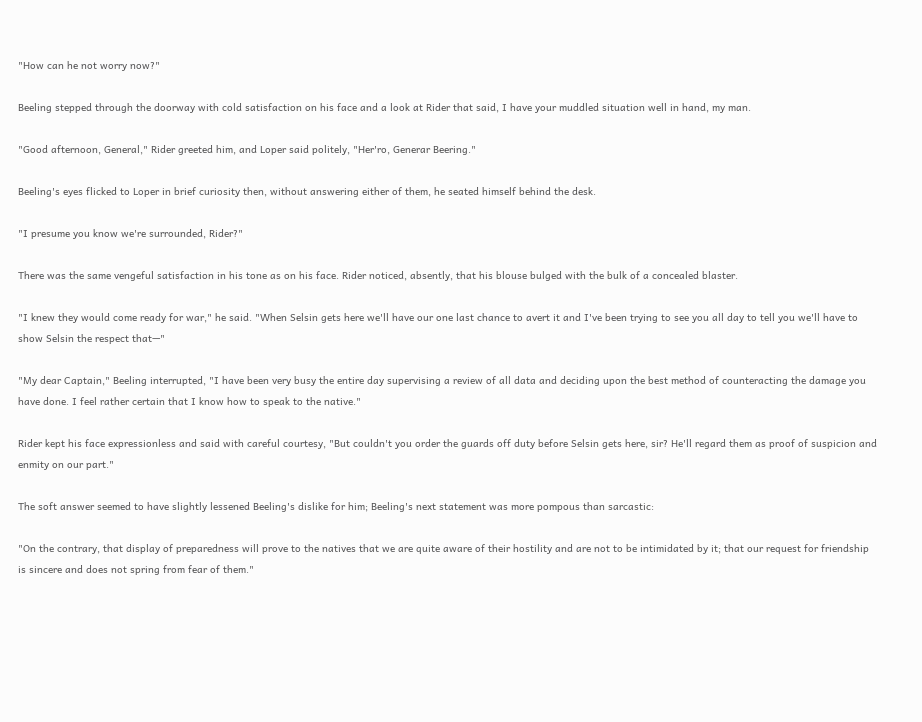"How can he not worry now?"

Beeling stepped through the doorway with cold satisfaction on his face and a look at Rider that said, I have your muddled situation well in hand, my man.

"Good afternoon, General," Rider greeted him, and Loper said politely, "Her'ro, Generar Beering."

Beeling's eyes flicked to Loper in brief curiosity then, without answering either of them, he seated himself behind the desk.

"I presume you know we're surrounded, Rider?"

There was the same vengeful satisfaction in his tone as on his face. Rider noticed, absently, that his blouse bulged with the bulk of a concealed blaster.

"I knew they would come ready for war," he said. "When Selsin gets here we'll have our one last chance to avert it and I've been trying to see you all day to tell you we'll have to show Selsin the respect that—"

"My dear Captain," Beeling interrupted, "I have been very busy the entire day supervising a review of all data and deciding upon the best method of counteracting the damage you have done. I feel rather certain that I know how to speak to the native."

Rider kept his face expressionless and said with careful courtesy, "But couldn't you order the guards off duty before Selsin gets here, sir? He'll regard them as proof of suspicion and enmity on our part."

The soft answer seemed to have slightly lessened Beeling's dislike for him; Beeling's next statement was more pompous than sarcastic:

"On the contrary, that display of preparedness will prove to the natives that we are quite aware of their hostility and are not to be intimidated by it; that our request for friendship is sincere and does not spring from fear of them."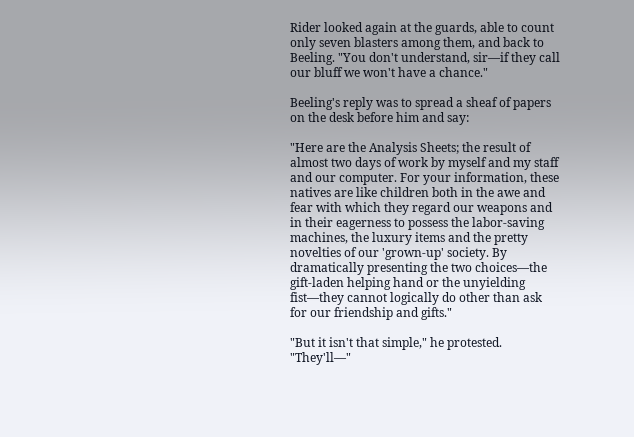Rider looked again at the guards, able to count only seven blasters among them, and back to Beeling. "You don't understand, sir—if they call our bluff we won't have a chance."

Beeling's reply was to spread a sheaf of papers on the desk before him and say:

"Here are the Analysis Sheets; the result of almost two days of work by myself and my staff and our computer. For your information, these natives are like children both in the awe and fear with which they regard our weapons and in their eagerness to possess the labor-saving machines, the luxury items and the pretty novelties of our 'grown-up' society. By dramatically presenting the two choices—the gift-laden helping hand or the unyielding fist—they cannot logically do other than ask for our friendship and gifts."

"But it isn't that simple," he protested. "They'll—"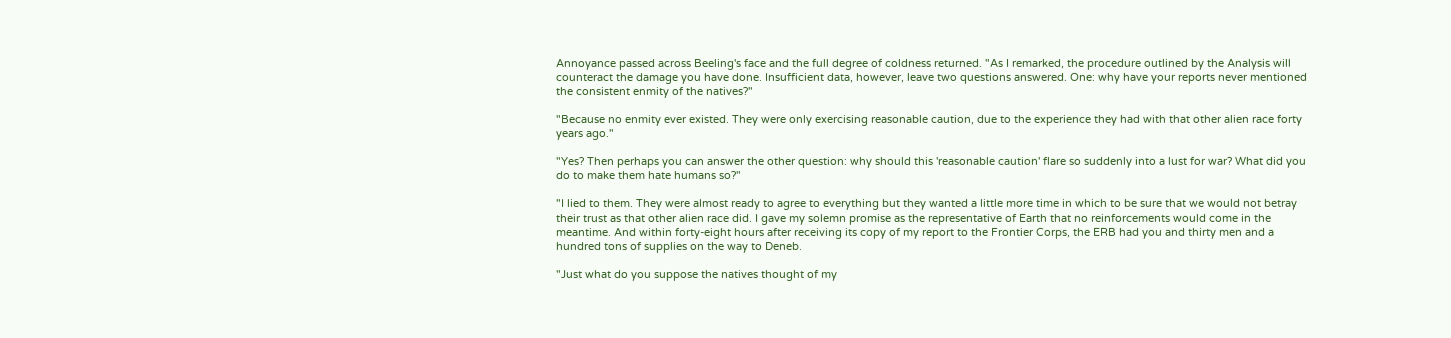Annoyance passed across Beeling's face and the full degree of coldness returned. "As I remarked, the procedure outlined by the Analysis will counteract the damage you have done. Insufficient data, however, leave two questions answered. One: why have your reports never mentioned the consistent enmity of the natives?"

"Because no enmity ever existed. They were only exercising reasonable caution, due to the experience they had with that other alien race forty years ago."

"Yes? Then perhaps you can answer the other question: why should this 'reasonable caution' flare so suddenly into a lust for war? What did you do to make them hate humans so?"

"I lied to them. They were almost ready to agree to everything but they wanted a little more time in which to be sure that we would not betray their trust as that other alien race did. I gave my solemn promise as the representative of Earth that no reinforcements would come in the meantime. And within forty-eight hours after receiving its copy of my report to the Frontier Corps, the ERB had you and thirty men and a hundred tons of supplies on the way to Deneb.

"Just what do you suppose the natives thought of my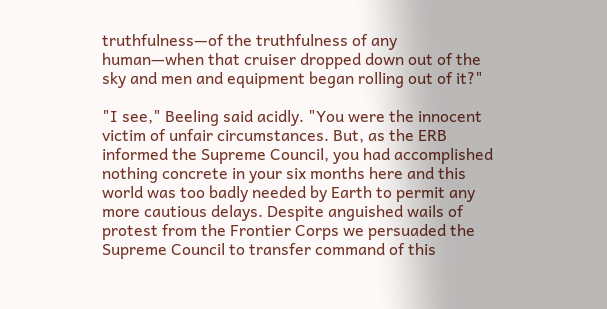truthfulness—of the truthfulness of any human—when that cruiser dropped down out of the sky and men and equipment began rolling out of it?"

"I see," Beeling said acidly. "You were the innocent victim of unfair circumstances. But, as the ERB informed the Supreme Council, you had accomplished nothing concrete in your six months here and this world was too badly needed by Earth to permit any more cautious delays. Despite anguished wails of protest from the Frontier Corps we persuaded the Supreme Council to transfer command of this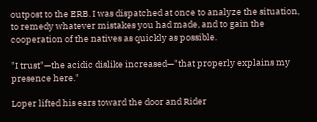outpost to the ERB. I was dispatched at once to analyze the situation, to remedy whatever mistakes you had made, and to gain the cooperation of the natives as quickly as possible.

"I trust"—the acidic dislike increased—"that properly explains my presence here."

Loper lifted his ears toward the door and Rider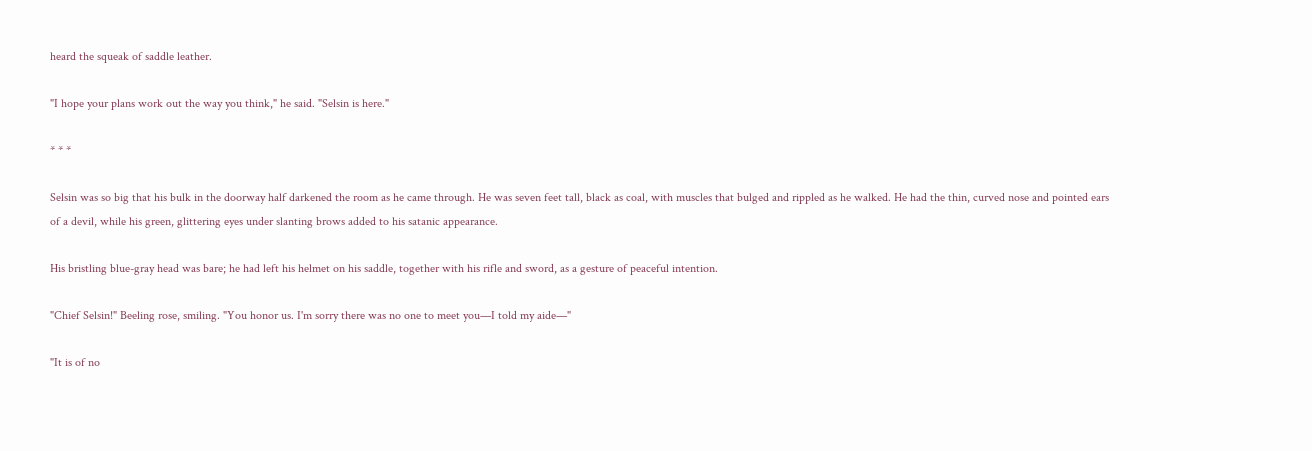heard the squeak of saddle leather.

"I hope your plans work out the way you think," he said. "Selsin is here."

* * *

Selsin was so big that his bulk in the doorway half darkened the room as he came through. He was seven feet tall, black as coal, with muscles that bulged and rippled as he walked. He had the thin, curved nose and pointed ears of a devil, while his green, glittering eyes under slanting brows added to his satanic appearance.

His bristling blue-gray head was bare; he had left his helmet on his saddle, together with his rifle and sword, as a gesture of peaceful intention.

"Chief Selsin!" Beeling rose, smiling. "You honor us. I'm sorry there was no one to meet you—I told my aide—"

"It is of no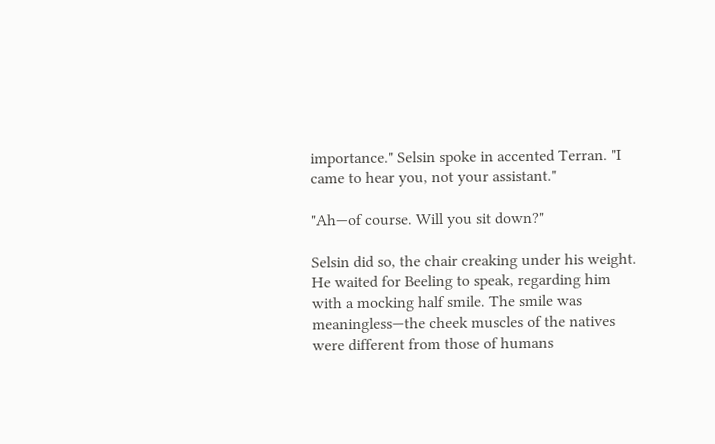importance." Selsin spoke in accented Terran. "I came to hear you, not your assistant."

"Ah—of course. Will you sit down?"

Selsin did so, the chair creaking under his weight. He waited for Beeling to speak, regarding him with a mocking half smile. The smile was meaningless—the cheek muscles of the natives were different from those of humans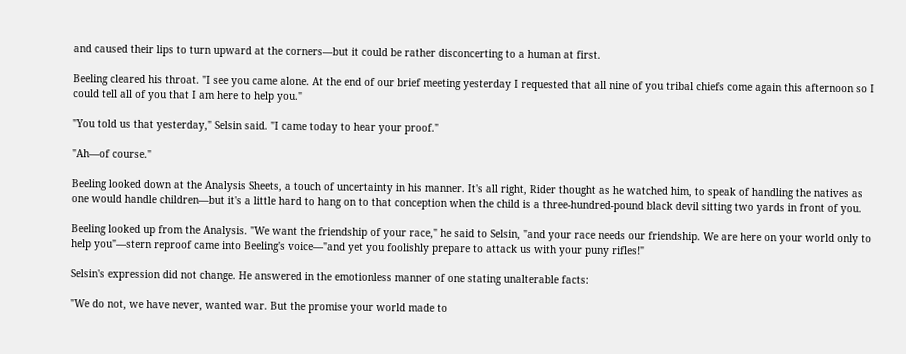and caused their lips to turn upward at the corners—but it could be rather disconcerting to a human at first.

Beeling cleared his throat. "I see you came alone. At the end of our brief meeting yesterday I requested that all nine of you tribal chiefs come again this afternoon so I could tell all of you that I am here to help you."

"You told us that yesterday," Selsin said. "I came today to hear your proof."

"Ah—of course."

Beeling looked down at the Analysis Sheets, a touch of uncertainty in his manner. It's all right, Rider thought as he watched him, to speak of handling the natives as one would handle children—but it's a little hard to hang on to that conception when the child is a three-hundred-pound black devil sitting two yards in front of you.

Beeling looked up from the Analysis. "We want the friendship of your race," he said to Selsin, "and your race needs our friendship. We are here on your world only to help you"—stern reproof came into Beeling's voice—"and yet you foolishly prepare to attack us with your puny rifles!"

Selsin's expression did not change. He answered in the emotionless manner of one stating unalterable facts:

"We do not, we have never, wanted war. But the promise your world made to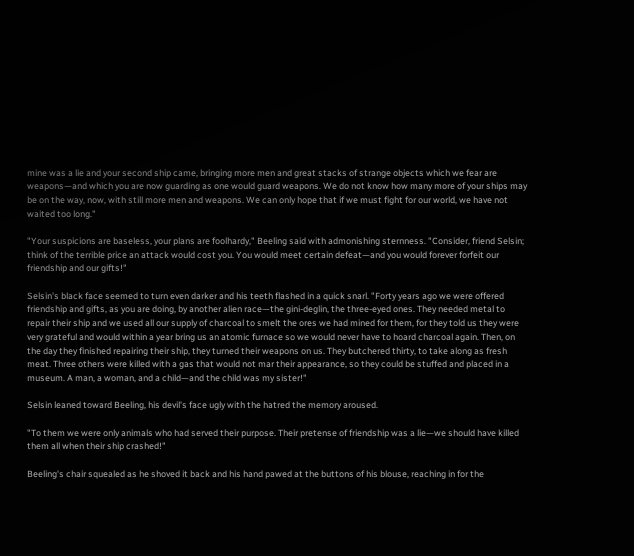mine was a lie and your second ship came, bringing more men and great stacks of strange objects which we fear are weapons—and which you are now guarding as one would guard weapons. We do not know how many more of your ships may be on the way, now, with still more men and weapons. We can only hope that if we must fight for our world, we have not waited too long."

"Your suspicions are baseless, your plans are foolhardy," Beeling said with admonishing sternness. "Consider, friend Selsin; think of the terrible price an attack would cost you. You would meet certain defeat—and you would forever forfeit our friendship and our gifts!"

Selsin's black face seemed to turn even darker and his teeth flashed in a quick snarl. "Forty years ago we were offered friendship and gifts, as you are doing, by another alien race—the gini-deglin, the three-eyed ones. They needed metal to repair their ship and we used all our supply of charcoal to smelt the ores we had mined for them, for they told us they were very grateful and would within a year bring us an atomic furnace so we would never have to hoard charcoal again. Then, on the day they finished repairing their ship, they turned their weapons on us. They butchered thirty, to take along as fresh meat. Three others were killed with a gas that would not mar their appearance, so they could be stuffed and placed in a museum. A man, a woman, and a child—and the child was my sister!"

Selsin leaned toward Beeling, his devil's face ugly with the hatred the memory aroused.

"To them we were only animals who had served their purpose. Their pretense of friendship was a lie—we should have killed them all when their ship crashed!"

Beeling's chair squealed as he shoved it back and his hand pawed at the buttons of his blouse, reaching in for the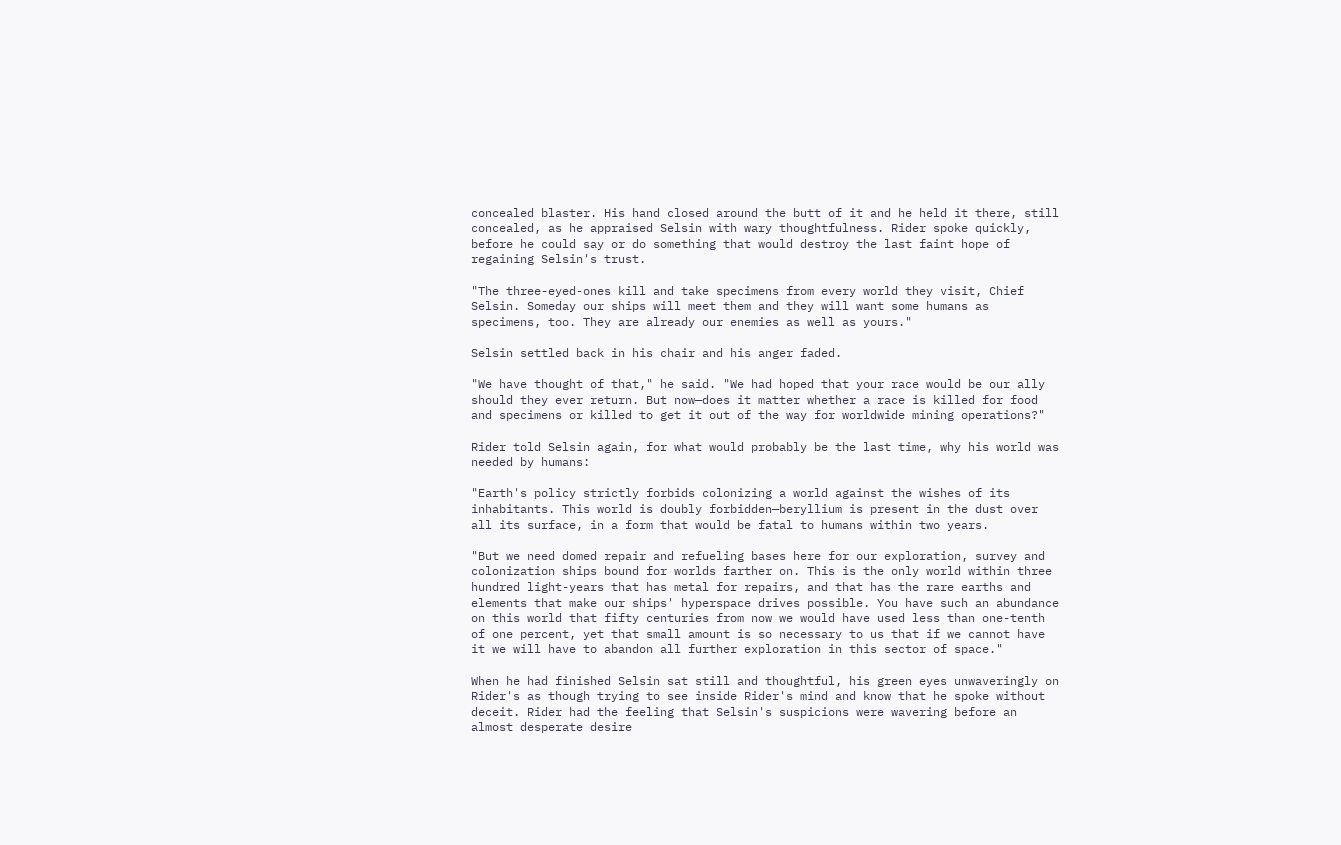concealed blaster. His hand closed around the butt of it and he held it there, still concealed, as he appraised Selsin with wary thoughtfulness. Rider spoke quickly, before he could say or do something that would destroy the last faint hope of regaining Selsin's trust.

"The three-eyed-ones kill and take specimens from every world they visit, Chief Selsin. Someday our ships will meet them and they will want some humans as specimens, too. They are already our enemies as well as yours."

Selsin settled back in his chair and his anger faded.

"We have thought of that," he said. "We had hoped that your race would be our ally should they ever return. But now—does it matter whether a race is killed for food and specimens or killed to get it out of the way for worldwide mining operations?"

Rider told Selsin again, for what would probably be the last time, why his world was needed by humans:

"Earth's policy strictly forbids colonizing a world against the wishes of its inhabitants. This world is doubly forbidden—beryllium is present in the dust over all its surface, in a form that would be fatal to humans within two years.

"But we need domed repair and refueling bases here for our exploration, survey and colonization ships bound for worlds farther on. This is the only world within three hundred light-years that has metal for repairs, and that has the rare earths and elements that make our ships' hyperspace drives possible. You have such an abundance on this world that fifty centuries from now we would have used less than one-tenth of one percent, yet that small amount is so necessary to us that if we cannot have it we will have to abandon all further exploration in this sector of space."

When he had finished Selsin sat still and thoughtful, his green eyes unwaveringly on Rider's as though trying to see inside Rider's mind and know that he spoke without deceit. Rider had the feeling that Selsin's suspicions were wavering before an almost desperate desire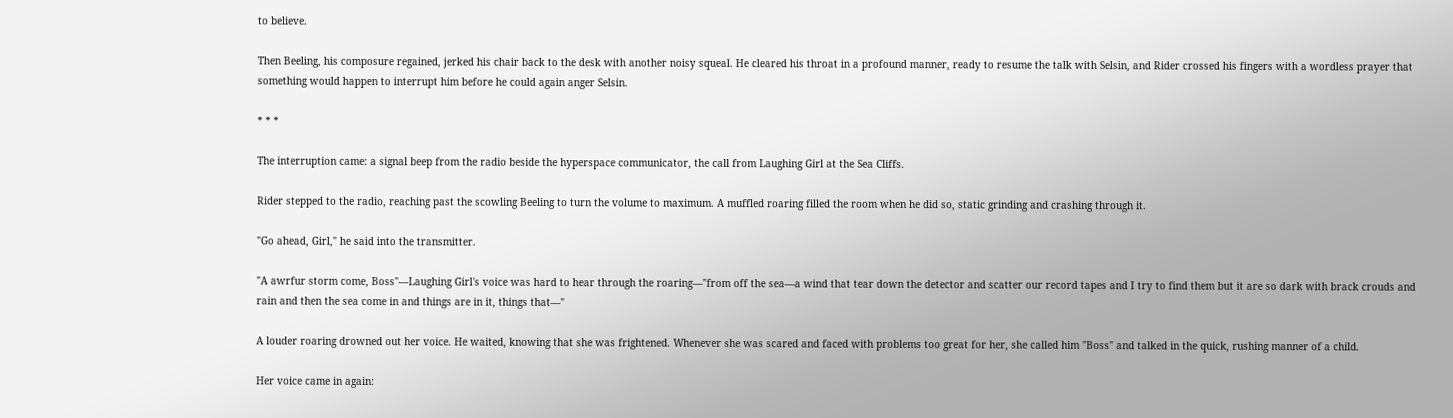to believe.

Then Beeling, his composure regained, jerked his chair back to the desk with another noisy squeal. He cleared his throat in a profound manner, ready to resume the talk with Selsin, and Rider crossed his fingers with a wordless prayer that something would happen to interrupt him before he could again anger Selsin.

* * *

The interruption came: a signal beep from the radio beside the hyperspace communicator, the call from Laughing Girl at the Sea Cliffs.

Rider stepped to the radio, reaching past the scowling Beeling to turn the volume to maximum. A muffled roaring filled the room when he did so, static grinding and crashing through it.

"Go ahead, Girl," he said into the transmitter.

"A awrfur storm come, Boss"—Laughing Girl's voice was hard to hear through the roaring—"from off the sea—a wind that tear down the detector and scatter our record tapes and I try to find them but it are so dark with brack crouds and rain and then the sea come in and things are in it, things that—"

A louder roaring drowned out her voice. He waited, knowing that she was frightened. Whenever she was scared and faced with problems too great for her, she called him "Boss" and talked in the quick, rushing manner of a child.

Her voice came in again: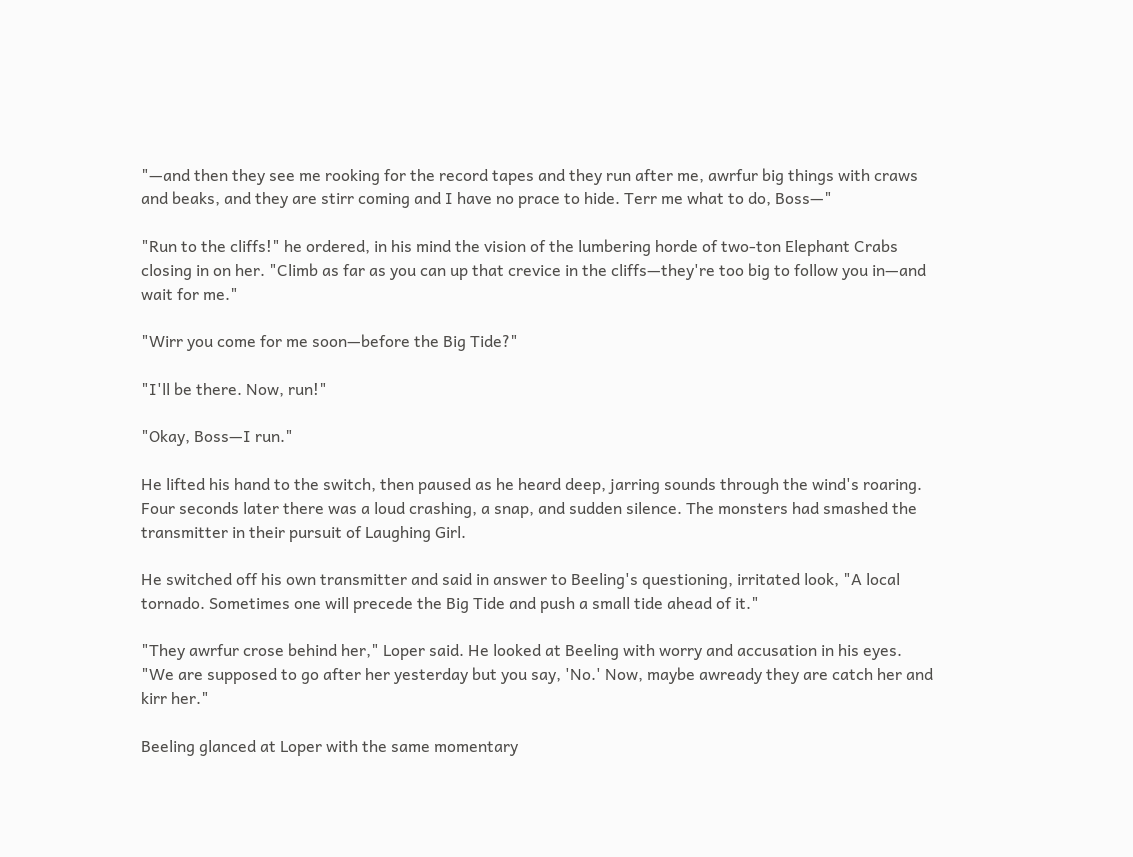"—and then they see me rooking for the record tapes and they run after me, awrfur big things with craws and beaks, and they are stirr coming and I have no prace to hide. Terr me what to do, Boss—"

"Run to the cliffs!" he ordered, in his mind the vision of the lumbering horde of two-ton Elephant Crabs closing in on her. "Climb as far as you can up that crevice in the cliffs—they're too big to follow you in—and wait for me."

"Wirr you come for me soon—before the Big Tide?"

"I'll be there. Now, run!"

"Okay, Boss—I run."

He lifted his hand to the switch, then paused as he heard deep, jarring sounds through the wind's roaring. Four seconds later there was a loud crashing, a snap, and sudden silence. The monsters had smashed the transmitter in their pursuit of Laughing Girl.

He switched off his own transmitter and said in answer to Beeling's questioning, irritated look, "A local tornado. Sometimes one will precede the Big Tide and push a small tide ahead of it."

"They awrfur crose behind her," Loper said. He looked at Beeling with worry and accusation in his eyes. "We are supposed to go after her yesterday but you say, 'No.' Now, maybe awready they are catch her and kirr her."

Beeling glanced at Loper with the same momentary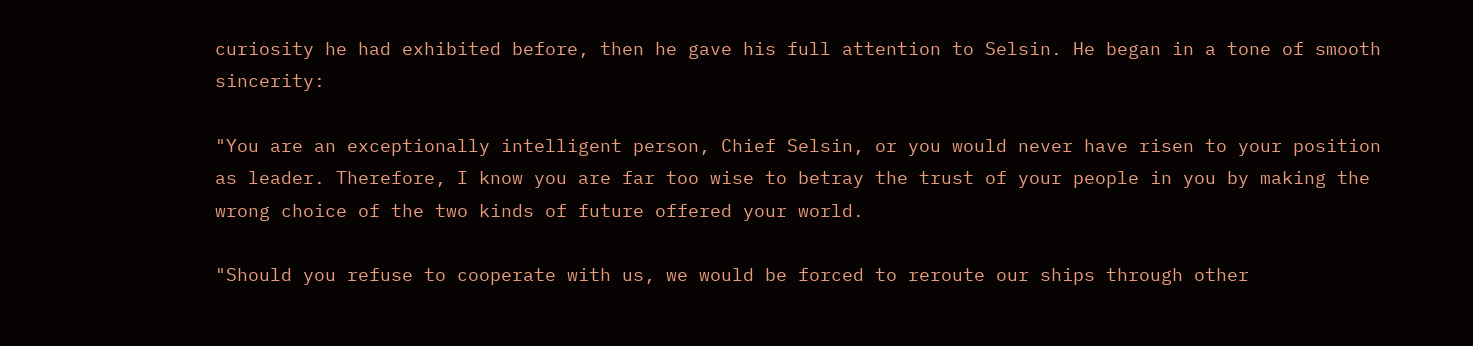curiosity he had exhibited before, then he gave his full attention to Selsin. He began in a tone of smooth sincerity:

"You are an exceptionally intelligent person, Chief Selsin, or you would never have risen to your position as leader. Therefore, I know you are far too wise to betray the trust of your people in you by making the wrong choice of the two kinds of future offered your world.

"Should you refuse to cooperate with us, we would be forced to reroute our ships through other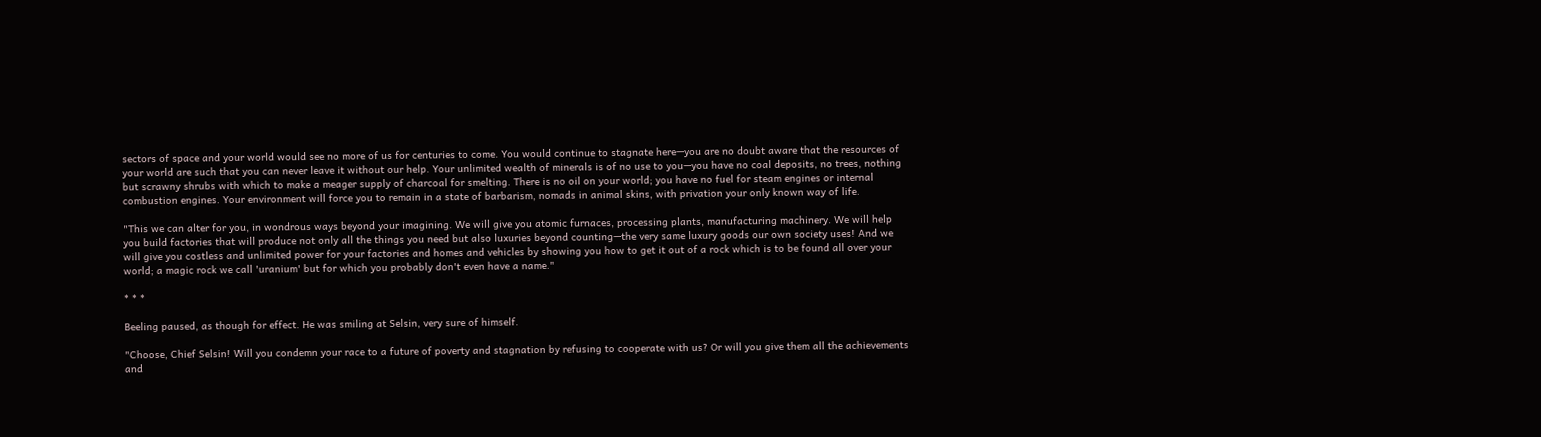sectors of space and your world would see no more of us for centuries to come. You would continue to stagnate here—you are no doubt aware that the resources of your world are such that you can never leave it without our help. Your unlimited wealth of minerals is of no use to you—you have no coal deposits, no trees, nothing but scrawny shrubs with which to make a meager supply of charcoal for smelting. There is no oil on your world; you have no fuel for steam engines or internal combustion engines. Your environment will force you to remain in a state of barbarism, nomads in animal skins, with privation your only known way of life.

"This we can alter for you, in wondrous ways beyond your imagining. We will give you atomic furnaces, processing plants, manufacturing machinery. We will help you build factories that will produce not only all the things you need but also luxuries beyond counting—the very same luxury goods our own society uses! And we will give you costless and unlimited power for your factories and homes and vehicles by showing you how to get it out of a rock which is to be found all over your world; a magic rock we call 'uranium' but for which you probably don't even have a name."

* * *

Beeling paused, as though for effect. He was smiling at Selsin, very sure of himself.

"Choose, Chief Selsin! Will you condemn your race to a future of poverty and stagnation by refusing to cooperate with us? Or will you give them all the achievements and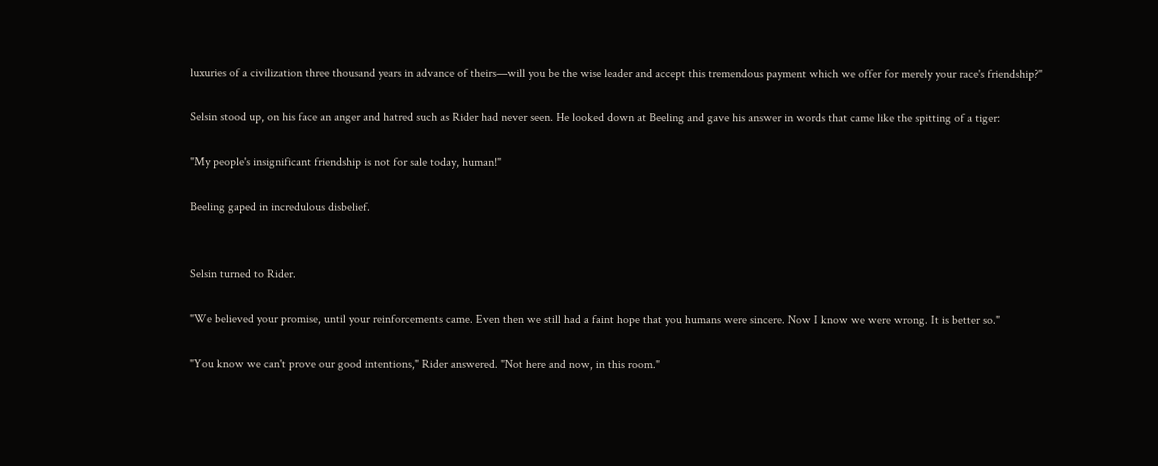luxuries of a civilization three thousand years in advance of theirs—will you be the wise leader and accept this tremendous payment which we offer for merely your race's friendship?"

Selsin stood up, on his face an anger and hatred such as Rider had never seen. He looked down at Beeling and gave his answer in words that came like the spitting of a tiger:

"My people's insignificant friendship is not for sale today, human!"

Beeling gaped in incredulous disbelief.


Selsin turned to Rider.

"We believed your promise, until your reinforcements came. Even then we still had a faint hope that you humans were sincere. Now I know we were wrong. It is better so."

"You know we can't prove our good intentions," Rider answered. "Not here and now, in this room."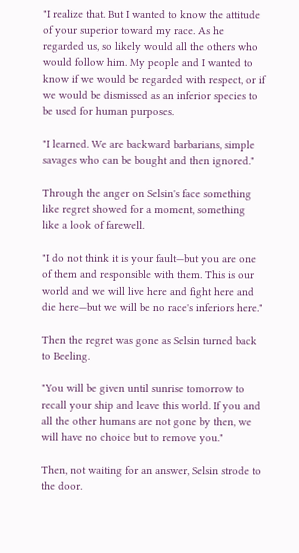"I realize that. But I wanted to know the attitude of your superior toward my race. As he regarded us, so likely would all the others who would follow him. My people and I wanted to know if we would be regarded with respect, or if we would be dismissed as an inferior species to be used for human purposes.

"I learned. We are backward barbarians, simple savages who can be bought and then ignored."

Through the anger on Selsin's face something like regret showed for a moment, something like a look of farewell.

"I do not think it is your fault—but you are one of them and responsible with them. This is our world and we will live here and fight here and die here—but we will be no race's inferiors here."

Then the regret was gone as Selsin turned back to Beeling.

"You will be given until sunrise tomorrow to recall your ship and leave this world. If you and all the other humans are not gone by then, we will have no choice but to remove you."

Then, not waiting for an answer, Selsin strode to the door.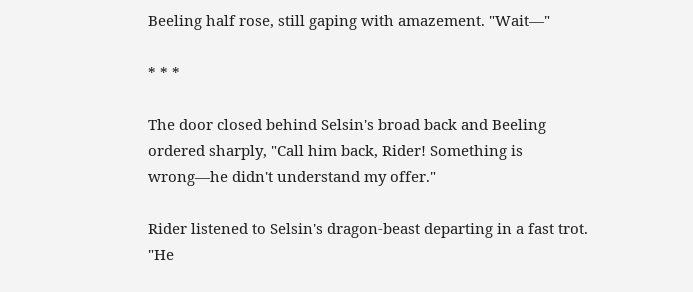Beeling half rose, still gaping with amazement. "Wait—"

* * *

The door closed behind Selsin's broad back and Beeling ordered sharply, "Call him back, Rider! Something is wrong—he didn't understand my offer."

Rider listened to Selsin's dragon-beast departing in a fast trot. "He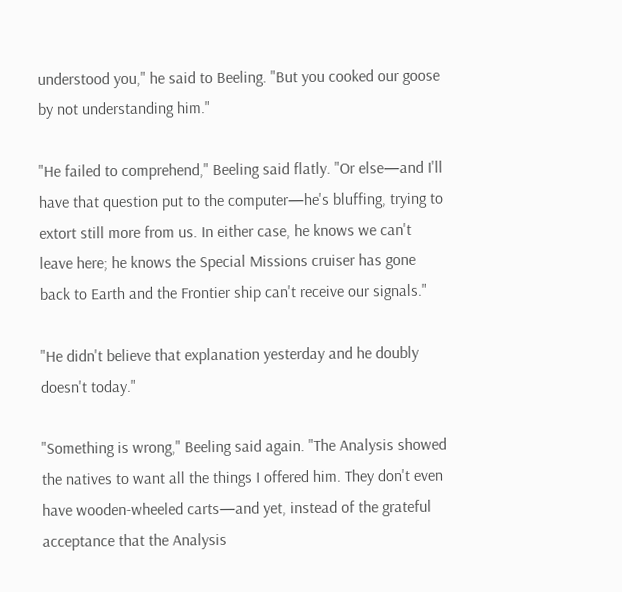understood you," he said to Beeling. "But you cooked our goose by not understanding him."

"He failed to comprehend," Beeling said flatly. "Or else—and I'll have that question put to the computer—he's bluffing, trying to extort still more from us. In either case, he knows we can't leave here; he knows the Special Missions cruiser has gone back to Earth and the Frontier ship can't receive our signals."

"He didn't believe that explanation yesterday and he doubly doesn't today."

"Something is wrong," Beeling said again. "The Analysis showed the natives to want all the things I offered him. They don't even have wooden-wheeled carts—and yet, instead of the grateful acceptance that the Analysis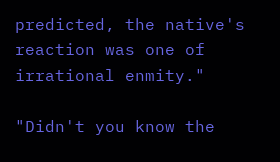predicted, the native's reaction was one of irrational enmity."

"Didn't you know the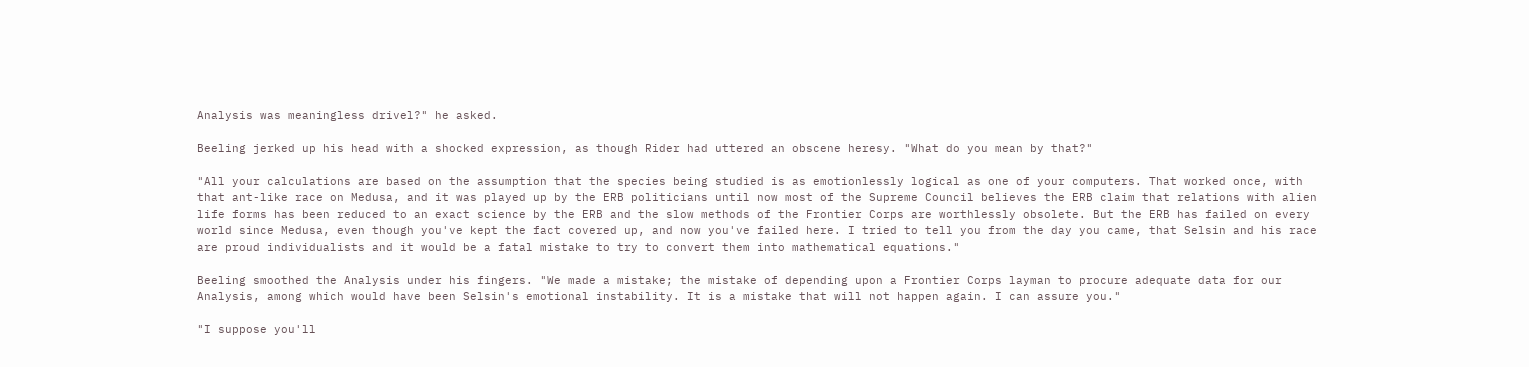Analysis was meaningless drivel?" he asked.

Beeling jerked up his head with a shocked expression, as though Rider had uttered an obscene heresy. "What do you mean by that?"

"All your calculations are based on the assumption that the species being studied is as emotionlessly logical as one of your computers. That worked once, with that ant-like race on Medusa, and it was played up by the ERB politicians until now most of the Supreme Council believes the ERB claim that relations with alien life forms has been reduced to an exact science by the ERB and the slow methods of the Frontier Corps are worthlessly obsolete. But the ERB has failed on every world since Medusa, even though you've kept the fact covered up, and now you've failed here. I tried to tell you from the day you came, that Selsin and his race are proud individualists and it would be a fatal mistake to try to convert them into mathematical equations."

Beeling smoothed the Analysis under his fingers. "We made a mistake; the mistake of depending upon a Frontier Corps layman to procure adequate data for our Analysis, among which would have been Selsin's emotional instability. It is a mistake that will not happen again. I can assure you."

"I suppose you'll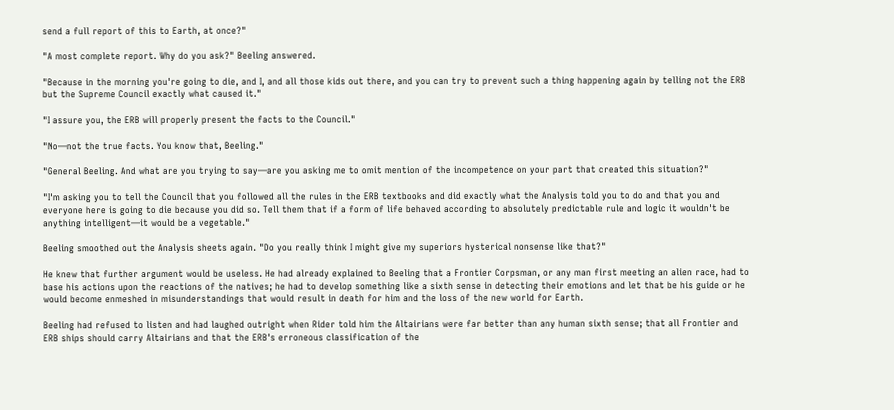send a full report of this to Earth, at once?"

"A most complete report. Why do you ask?" Beeling answered.

"Because in the morning you're going to die, and I, and all those kids out there, and you can try to prevent such a thing happening again by telling not the ERB but the Supreme Council exactly what caused it."

"I assure you, the ERB will properly present the facts to the Council."

"No—not the true facts. You know that, Beeling."

"General Beeling. And what are you trying to say—are you asking me to omit mention of the incompetence on your part that created this situation?"

"I'm asking you to tell the Council that you followed all the rules in the ERB textbooks and did exactly what the Analysis told you to do and that you and everyone here is going to die because you did so. Tell them that if a form of life behaved according to absolutely predictable rule and logic it wouldn't be anything intelligent—it would be a vegetable."

Beeling smoothed out the Analysis sheets again. "Do you really think I might give my superiors hysterical nonsense like that?"

He knew that further argument would be useless. He had already explained to Beeling that a Frontier Corpsman, or any man first meeting an alien race, had to base his actions upon the reactions of the natives; he had to develop something like a sixth sense in detecting their emotions and let that be his guide or he would become enmeshed in misunderstandings that would result in death for him and the loss of the new world for Earth.

Beeling had refused to listen and had laughed outright when Rider told him the Altairians were far better than any human sixth sense; that all Frontier and ERB ships should carry Altairians and that the ERB's erroneous classification of the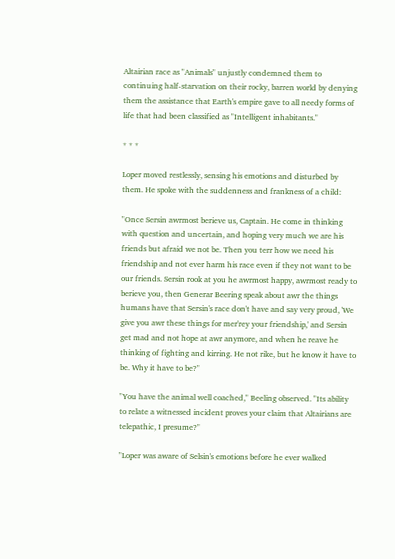Altairian race as "Animals" unjustly condemned them to continuing half-starvation on their rocky, barren world by denying them the assistance that Earth's empire gave to all needy forms of life that had been classified as "Intelligent inhabitants."

* * *

Loper moved restlessly, sensing his emotions and disturbed by them. He spoke with the suddenness and frankness of a child:

"Once Sersin awrmost berieve us, Captain. He come in thinking with question and uncertain, and hoping very much we are his friends but afraid we not be. Then you terr how we need his friendship and not ever harm his race even if they not want to be our friends. Sersin rook at you he awrmost happy, awrmost ready to berieve you, then Generar Beering speak about awr the things humans have that Sersin's race don't have and say very proud, 'We give you awr these things for mer'rey your friendship,' and Sersin get mad and not hope at awr anymore, and when he reave he thinking of fighting and kirring. He not rike, but he know it have to be. Why it have to be?"

"You have the animal well coached," Beeling observed. "Its ability to relate a witnessed incident proves your claim that Altairians are telepathic, I presume?"

"Loper was aware of Selsin's emotions before he ever walked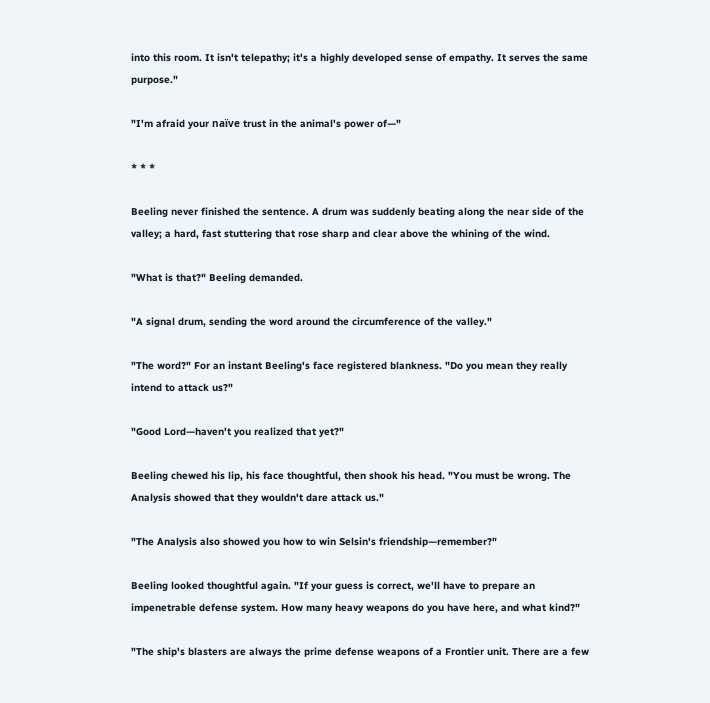into this room. It isn't telepathy; it's a highly developed sense of empathy. It serves the same purpose."

"I'm afraid your naïve trust in the animal's power of—"

* * *

Beeling never finished the sentence. A drum was suddenly beating along the near side of the valley; a hard, fast stuttering that rose sharp and clear above the whining of the wind.

"What is that?" Beeling demanded.

"A signal drum, sending the word around the circumference of the valley."

"The word?" For an instant Beeling's face registered blankness. "Do you mean they really intend to attack us?"

"Good Lord—haven't you realized that yet?"

Beeling chewed his lip, his face thoughtful, then shook his head. "You must be wrong. The Analysis showed that they wouldn't dare attack us."

"The Analysis also showed you how to win Selsin's friendship—remember?"

Beeling looked thoughtful again. "If your guess is correct, we'll have to prepare an impenetrable defense system. How many heavy weapons do you have here, and what kind?"

"The ship's blasters are always the prime defense weapons of a Frontier unit. There are a few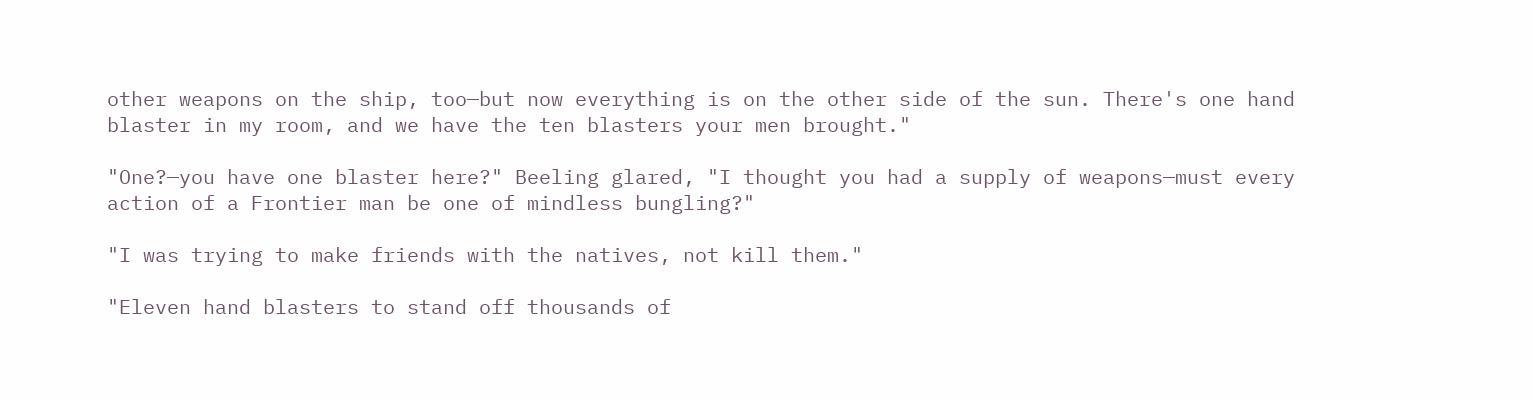other weapons on the ship, too—but now everything is on the other side of the sun. There's one hand blaster in my room, and we have the ten blasters your men brought."

"One?—you have one blaster here?" Beeling glared, "I thought you had a supply of weapons—must every action of a Frontier man be one of mindless bungling?"

"I was trying to make friends with the natives, not kill them."

"Eleven hand blasters to stand off thousands of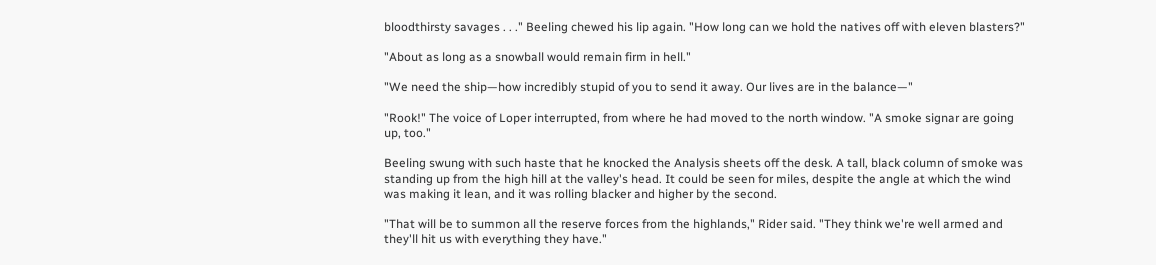bloodthirsty savages . . ." Beeling chewed his lip again. "How long can we hold the natives off with eleven blasters?"

"About as long as a snowball would remain firm in hell."

"We need the ship—how incredibly stupid of you to send it away. Our lives are in the balance—"

"Rook!" The voice of Loper interrupted, from where he had moved to the north window. "A smoke signar are going up, too."

Beeling swung with such haste that he knocked the Analysis sheets off the desk. A tall, black column of smoke was standing up from the high hill at the valley's head. It could be seen for miles, despite the angle at which the wind was making it lean, and it was rolling blacker and higher by the second.

"That will be to summon all the reserve forces from the highlands," Rider said. "They think we're well armed and they'll hit us with everything they have."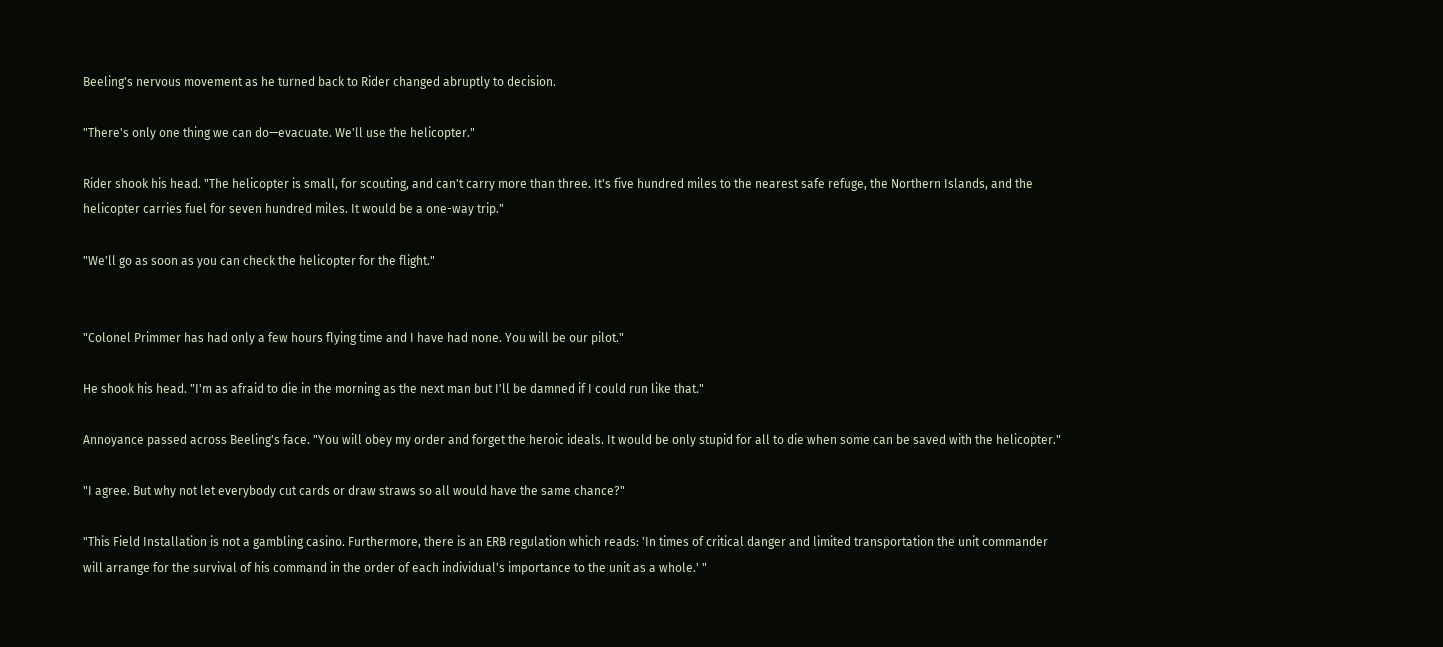Beeling's nervous movement as he turned back to Rider changed abruptly to decision.

"There's only one thing we can do—evacuate. We'll use the helicopter."

Rider shook his head. "The helicopter is small, for scouting, and can't carry more than three. It's five hundred miles to the nearest safe refuge, the Northern Islands, and the helicopter carries fuel for seven hundred miles. It would be a one-way trip."

"We'll go as soon as you can check the helicopter for the flight."


"Colonel Primmer has had only a few hours flying time and I have had none. You will be our pilot."

He shook his head. "I'm as afraid to die in the morning as the next man but I'll be damned if I could run like that."

Annoyance passed across Beeling's face. "You will obey my order and forget the heroic ideals. It would be only stupid for all to die when some can be saved with the helicopter."

"I agree. But why not let everybody cut cards or draw straws so all would have the same chance?"

"This Field Installation is not a gambling casino. Furthermore, there is an ERB regulation which reads: 'In times of critical danger and limited transportation the unit commander will arrange for the survival of his command in the order of each individual's importance to the unit as a whole.' "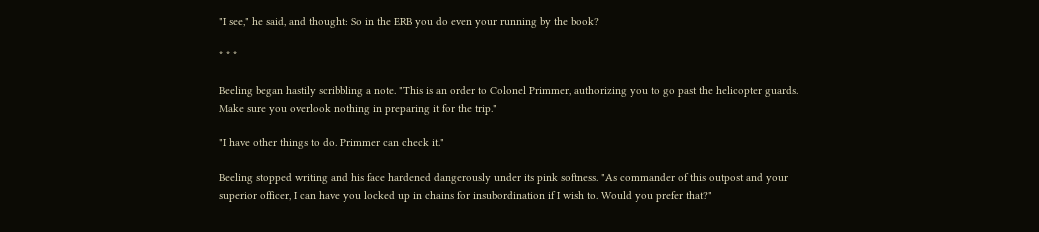"I see," he said, and thought: So in the ERB you do even your running by the book?

* * *

Beeling began hastily scribbling a note. "This is an order to Colonel Primmer, authorizing you to go past the helicopter guards. Make sure you overlook nothing in preparing it for the trip."

"I have other things to do. Primmer can check it."

Beeling stopped writing and his face hardened dangerously under its pink softness. "As commander of this outpost and your superior officer, I can have you locked up in chains for insubordination if I wish to. Would you prefer that?"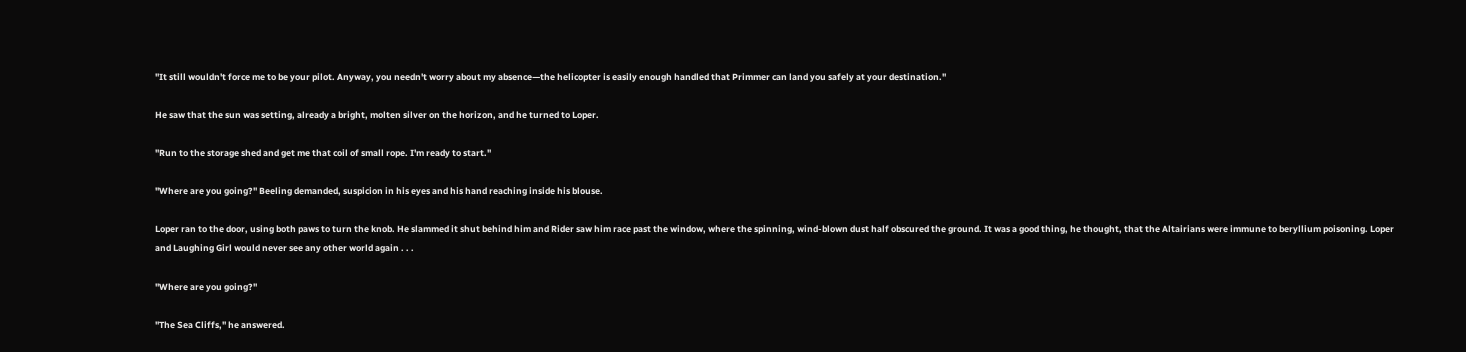"It still wouldn't force me to be your pilot. Anyway, you needn't worry about my absence—the helicopter is easily enough handled that Primmer can land you safely at your destination."

He saw that the sun was setting, already a bright, molten silver on the horizon, and he turned to Loper.

"Run to the storage shed and get me that coil of small rope. I'm ready to start."

"Where are you going?" Beeling demanded, suspicion in his eyes and his hand reaching inside his blouse.

Loper ran to the door, using both paws to turn the knob. He slammed it shut behind him and Rider saw him race past the window, where the spinning, wind-blown dust half obscured the ground. It was a good thing, he thought, that the Altairians were immune to beryllium poisoning. Loper and Laughing Girl would never see any other world again . . .

"Where are you going?"

"The Sea Cliffs," he answered.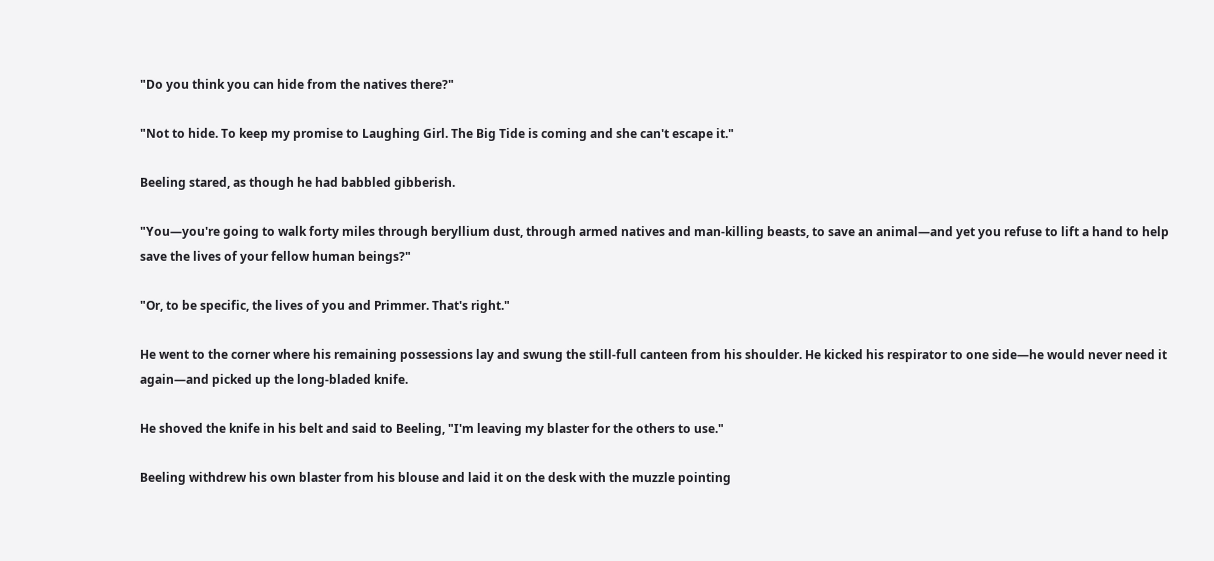"Do you think you can hide from the natives there?"

"Not to hide. To keep my promise to Laughing Girl. The Big Tide is coming and she can't escape it."

Beeling stared, as though he had babbled gibberish.

"You—you're going to walk forty miles through beryllium dust, through armed natives and man-killing beasts, to save an animal—and yet you refuse to lift a hand to help save the lives of your fellow human beings?"

"Or, to be specific, the lives of you and Primmer. That's right."

He went to the corner where his remaining possessions lay and swung the still-full canteen from his shoulder. He kicked his respirator to one side—he would never need it again—and picked up the long-bladed knife.

He shoved the knife in his belt and said to Beeling, "I'm leaving my blaster for the others to use."

Beeling withdrew his own blaster from his blouse and laid it on the desk with the muzzle pointing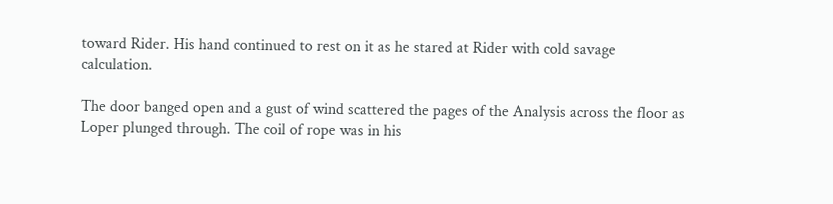toward Rider. His hand continued to rest on it as he stared at Rider with cold savage calculation.

The door banged open and a gust of wind scattered the pages of the Analysis across the floor as Loper plunged through. The coil of rope was in his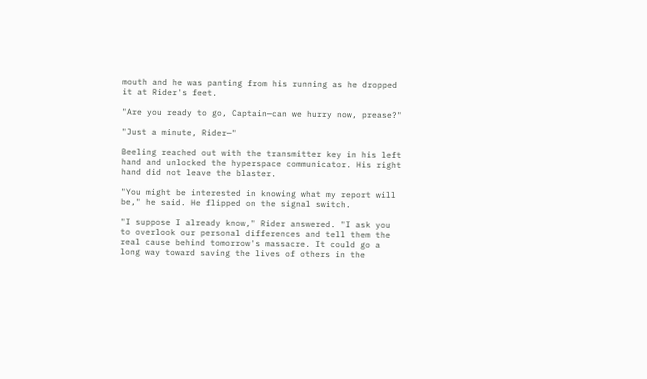mouth and he was panting from his running as he dropped it at Rider's feet.

"Are you ready to go, Captain—can we hurry now, prease?"

"Just a minute, Rider—"

Beeling reached out with the transmitter key in his left hand and unlocked the hyperspace communicator. His right hand did not leave the blaster.

"You might be interested in knowing what my report will be," he said. He flipped on the signal switch.

"I suppose I already know," Rider answered. "I ask you to overlook our personal differences and tell them the real cause behind tomorrow's massacre. It could go a long way toward saving the lives of others in the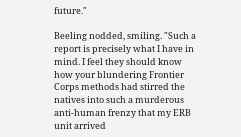future."

Beeling nodded, smiling. "Such a report is precisely what I have in mind. I feel they should know how your blundering Frontier Corps methods had stirred the natives into such a murderous anti-human frenzy that my ERB unit arrived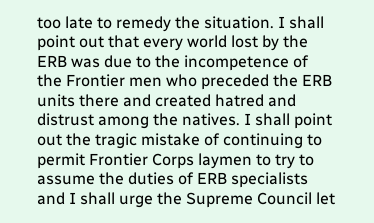too late to remedy the situation. I shall point out that every world lost by the ERB was due to the incompetence of the Frontier men who preceded the ERB units there and created hatred and distrust among the natives. I shall point out the tragic mistake of continuing to permit Frontier Corps laymen to try to assume the duties of ERB specialists and I shall urge the Supreme Council let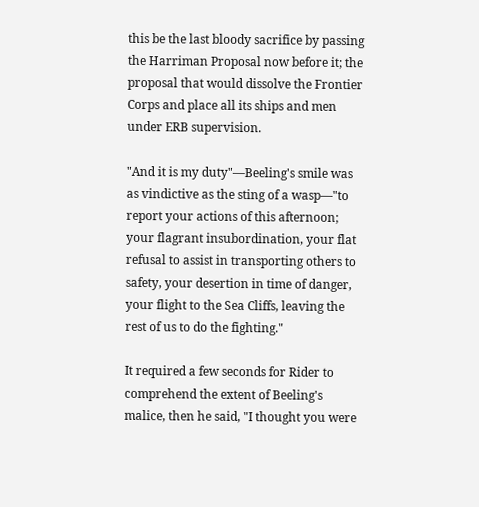this be the last bloody sacrifice by passing the Harriman Proposal now before it; the proposal that would dissolve the Frontier Corps and place all its ships and men under ERB supervision.

"And it is my duty"—Beeling's smile was as vindictive as the sting of a wasp—"to report your actions of this afternoon; your flagrant insubordination, your flat refusal to assist in transporting others to safety, your desertion in time of danger, your flight to the Sea Cliffs, leaving the rest of us to do the fighting."

It required a few seconds for Rider to comprehend the extent of Beeling's malice, then he said, "I thought you were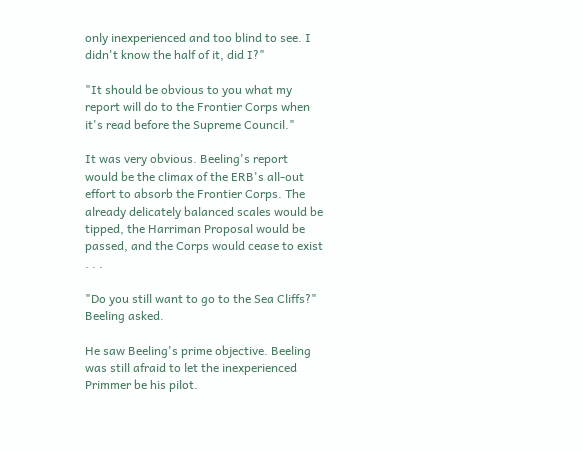only inexperienced and too blind to see. I didn't know the half of it, did I?"

"It should be obvious to you what my report will do to the Frontier Corps when it's read before the Supreme Council."

It was very obvious. Beeling's report would be the climax of the ERB's all-out effort to absorb the Frontier Corps. The already delicately balanced scales would be tipped, the Harriman Proposal would be passed, and the Corps would cease to exist . . .

"Do you still want to go to the Sea Cliffs?" Beeling asked.

He saw Beeling's prime objective. Beeling was still afraid to let the inexperienced Primmer be his pilot.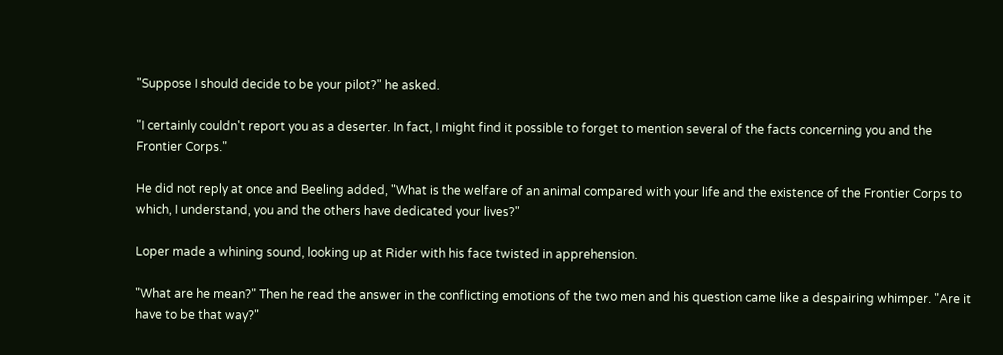"Suppose I should decide to be your pilot?" he asked.

"I certainly couldn't report you as a deserter. In fact, I might find it possible to forget to mention several of the facts concerning you and the Frontier Corps."

He did not reply at once and Beeling added, "What is the welfare of an animal compared with your life and the existence of the Frontier Corps to which, I understand, you and the others have dedicated your lives?"

Loper made a whining sound, looking up at Rider with his face twisted in apprehension.

"What are he mean?" Then he read the answer in the conflicting emotions of the two men and his question came like a despairing whimper. "Are it have to be that way?"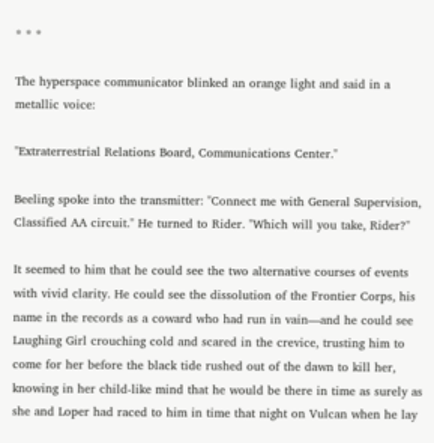* * *

The hyperspace communicator blinked an orange light and said in a metallic voice:

"Extraterrestrial Relations Board, Communications Center."

Beeling spoke into the transmitter: "Connect me with General Supervision, Classified AA circuit." He turned to Rider. "Which will you take, Rider?"

It seemed to him that he could see the two alternative courses of events with vivid clarity. He could see the dissolution of the Frontier Corps, his name in the records as a coward who had run in vain—and he could see Laughing Girl crouching cold and scared in the crevice, trusting him to come for her before the black tide rushed out of the dawn to kill her, knowing in her child-like mind that he would be there in time as surely as she and Loper had raced to him in time that night on Vulcan when he lay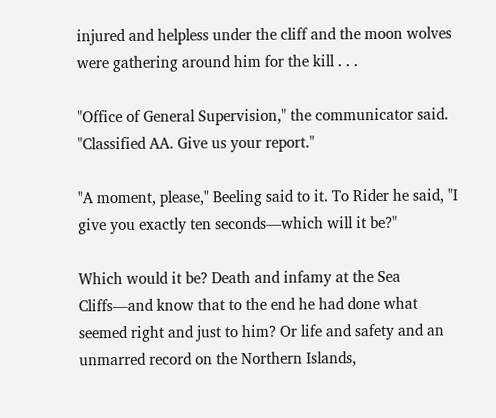injured and helpless under the cliff and the moon wolves were gathering around him for the kill . . .

"Office of General Supervision," the communicator said. "Classified AA. Give us your report."

"A moment, please," Beeling said to it. To Rider he said, "I give you exactly ten seconds—which will it be?"

Which would it be? Death and infamy at the Sea Cliffs—and know that to the end he had done what seemed right and just to him? Or life and safety and an unmarred record on the Northern Islands,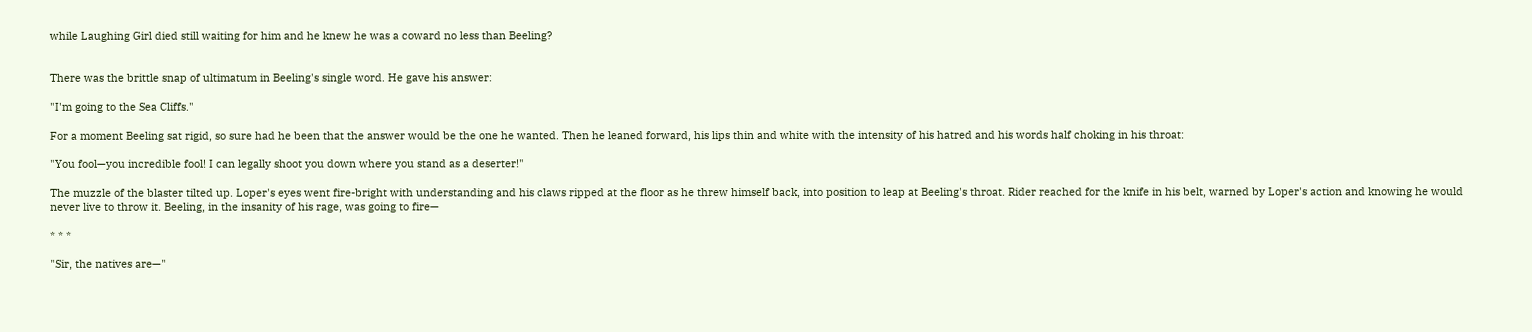while Laughing Girl died still waiting for him and he knew he was a coward no less than Beeling?


There was the brittle snap of ultimatum in Beeling's single word. He gave his answer:

"I'm going to the Sea Cliffs."

For a moment Beeling sat rigid, so sure had he been that the answer would be the one he wanted. Then he leaned forward, his lips thin and white with the intensity of his hatred and his words half choking in his throat:

"You fool—you incredible fool! I can legally shoot you down where you stand as a deserter!"

The muzzle of the blaster tilted up. Loper's eyes went fire-bright with understanding and his claws ripped at the floor as he threw himself back, into position to leap at Beeling's throat. Rider reached for the knife in his belt, warned by Loper's action and knowing he would never live to throw it. Beeling, in the insanity of his rage, was going to fire—

* * *

"Sir, the natives are—"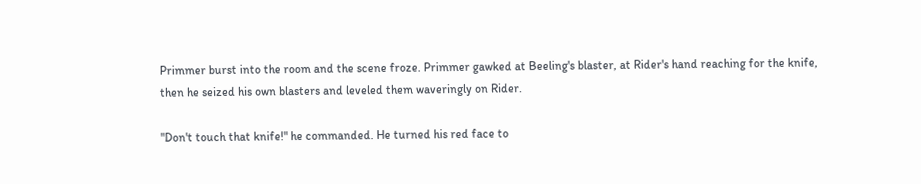Primmer burst into the room and the scene froze. Primmer gawked at Beeling's blaster, at Rider's hand reaching for the knife, then he seized his own blasters and leveled them waveringly on Rider.

"Don't touch that knife!" he commanded. He turned his red face to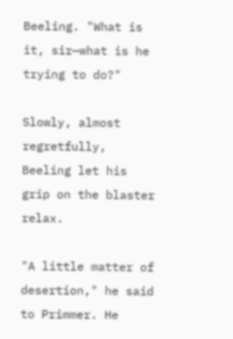Beeling. "What is it, sir—what is he trying to do?"

Slowly, almost regretfully, Beeling let his grip on the blaster relax.

"A little matter of desertion," he said to Primmer. He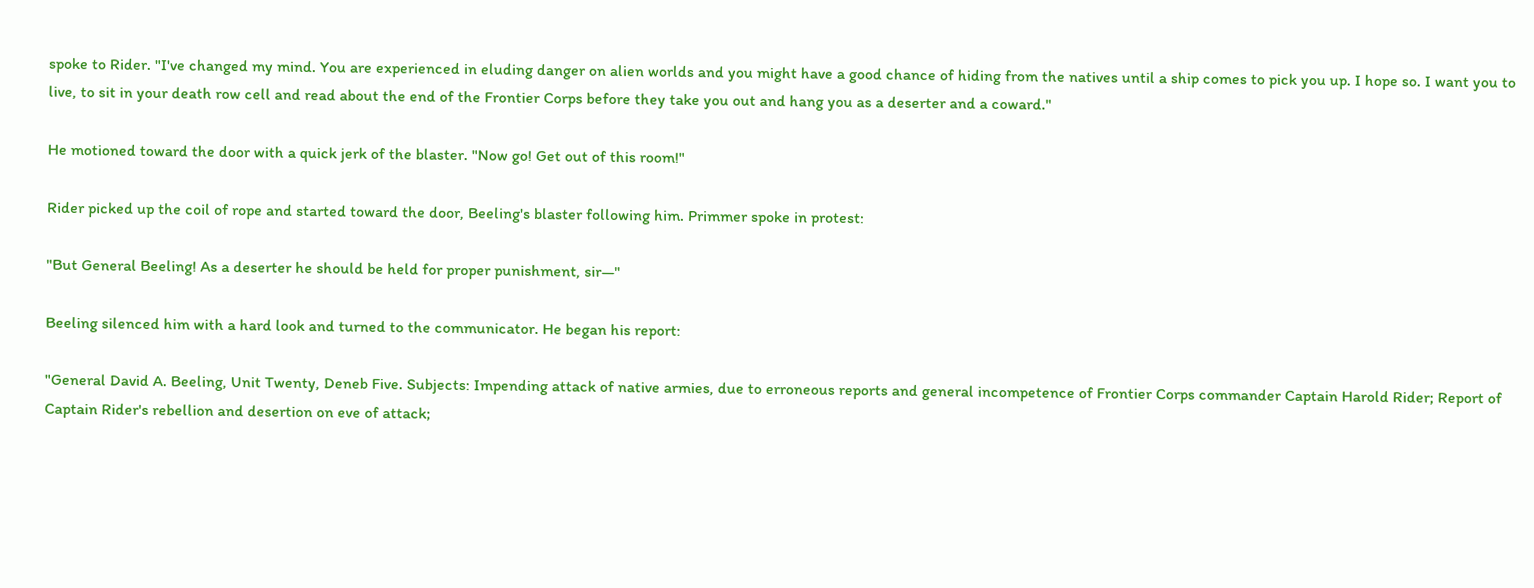spoke to Rider. "I've changed my mind. You are experienced in eluding danger on alien worlds and you might have a good chance of hiding from the natives until a ship comes to pick you up. I hope so. I want you to live, to sit in your death row cell and read about the end of the Frontier Corps before they take you out and hang you as a deserter and a coward."

He motioned toward the door with a quick jerk of the blaster. "Now go! Get out of this room!"

Rider picked up the coil of rope and started toward the door, Beeling's blaster following him. Primmer spoke in protest:

"But General Beeling! As a deserter he should be held for proper punishment, sir—"

Beeling silenced him with a hard look and turned to the communicator. He began his report:

"General David A. Beeling, Unit Twenty, Deneb Five. Subjects: Impending attack of native armies, due to erroneous reports and general incompetence of Frontier Corps commander Captain Harold Rider; Report of Captain Rider's rebellion and desertion on eve of attack;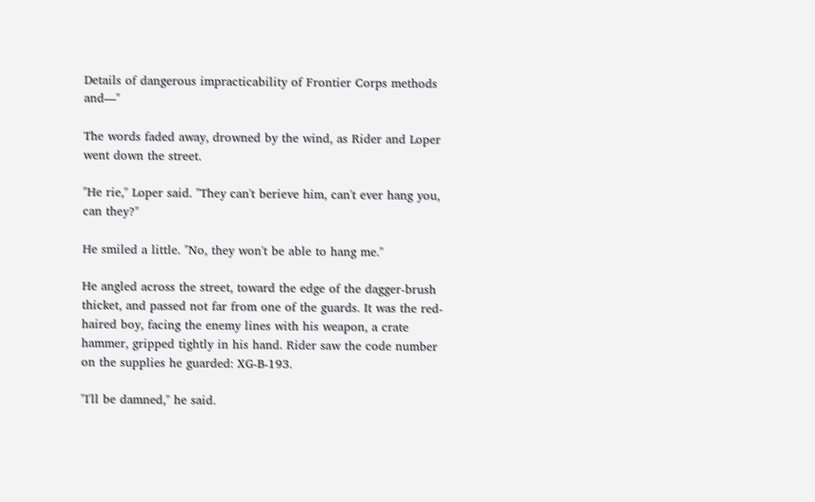Details of dangerous impracticability of Frontier Corps methods and—"

The words faded away, drowned by the wind, as Rider and Loper went down the street.

"He rie," Loper said. "They can't berieve him, can't ever hang you, can they?"

He smiled a little. "No, they won't be able to hang me."

He angled across the street, toward the edge of the dagger-brush thicket, and passed not far from one of the guards. It was the red-haired boy, facing the enemy lines with his weapon, a crate hammer, gripped tightly in his hand. Rider saw the code number on the supplies he guarded: XG-B-193.

"I'll be damned," he said.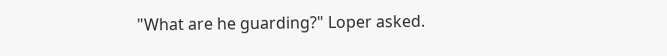"What are he guarding?" Loper asked.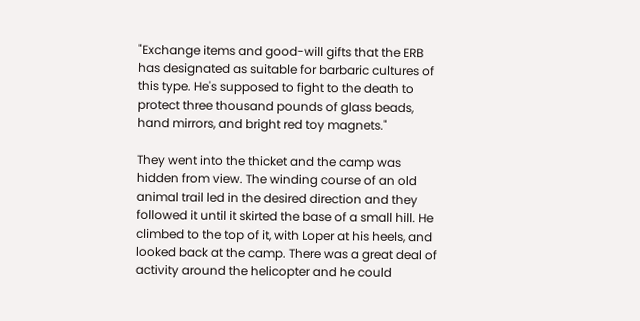"Exchange items and good-will gifts that the ERB has designated as suitable for barbaric cultures of this type. He's supposed to fight to the death to protect three thousand pounds of glass beads, hand mirrors, and bright red toy magnets."

They went into the thicket and the camp was hidden from view. The winding course of an old animal trail led in the desired direction and they followed it until it skirted the base of a small hill. He climbed to the top of it, with Loper at his heels, and looked back at the camp. There was a great deal of activity around the helicopter and he could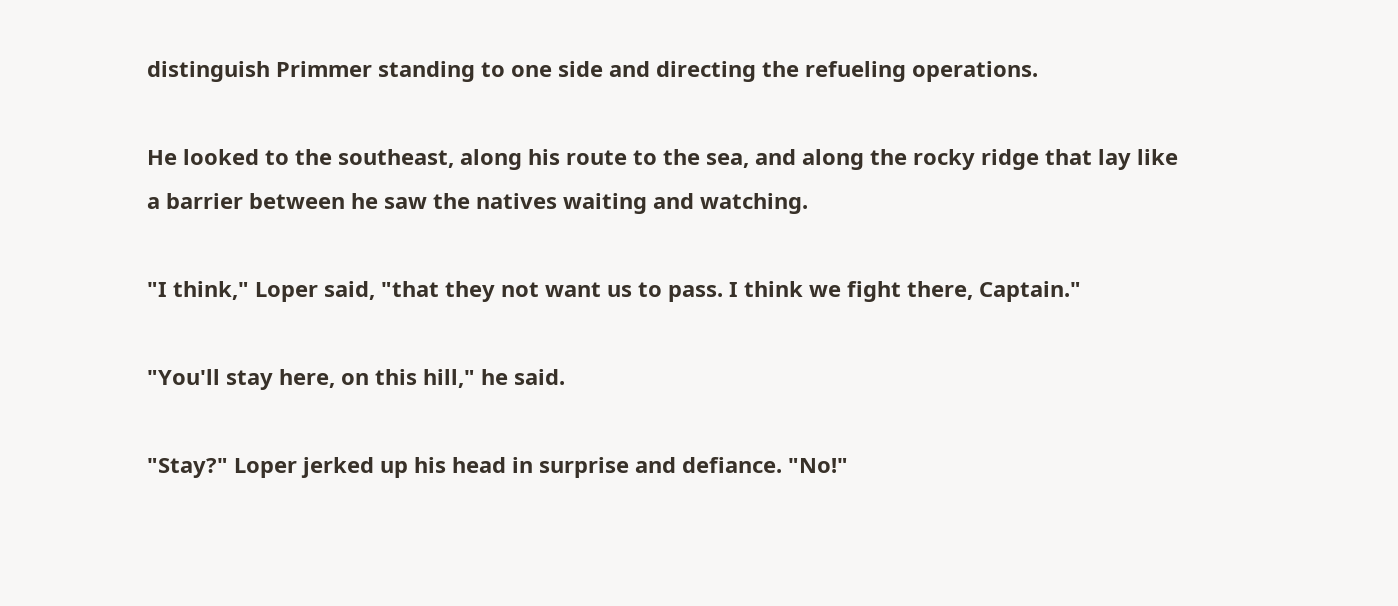distinguish Primmer standing to one side and directing the refueling operations.

He looked to the southeast, along his route to the sea, and along the rocky ridge that lay like a barrier between he saw the natives waiting and watching.

"I think," Loper said, "that they not want us to pass. I think we fight there, Captain."

"You'll stay here, on this hill," he said.

"Stay?" Loper jerked up his head in surprise and defiance. "No!"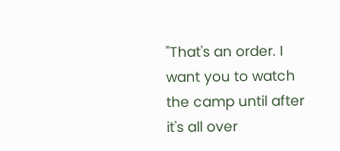"That's an order. I want you to watch the camp until after it's all over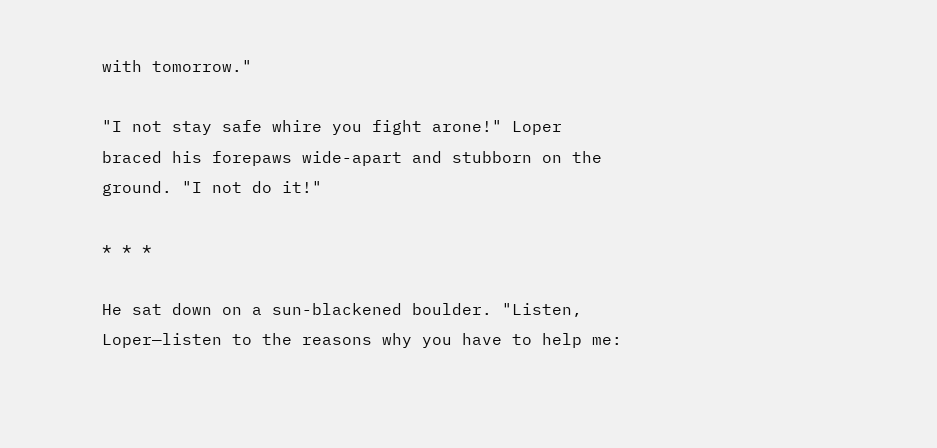with tomorrow."

"I not stay safe whire you fight arone!" Loper braced his forepaws wide-apart and stubborn on the ground. "I not do it!"

* * *

He sat down on a sun-blackened boulder. "Listen, Loper—listen to the reasons why you have to help me: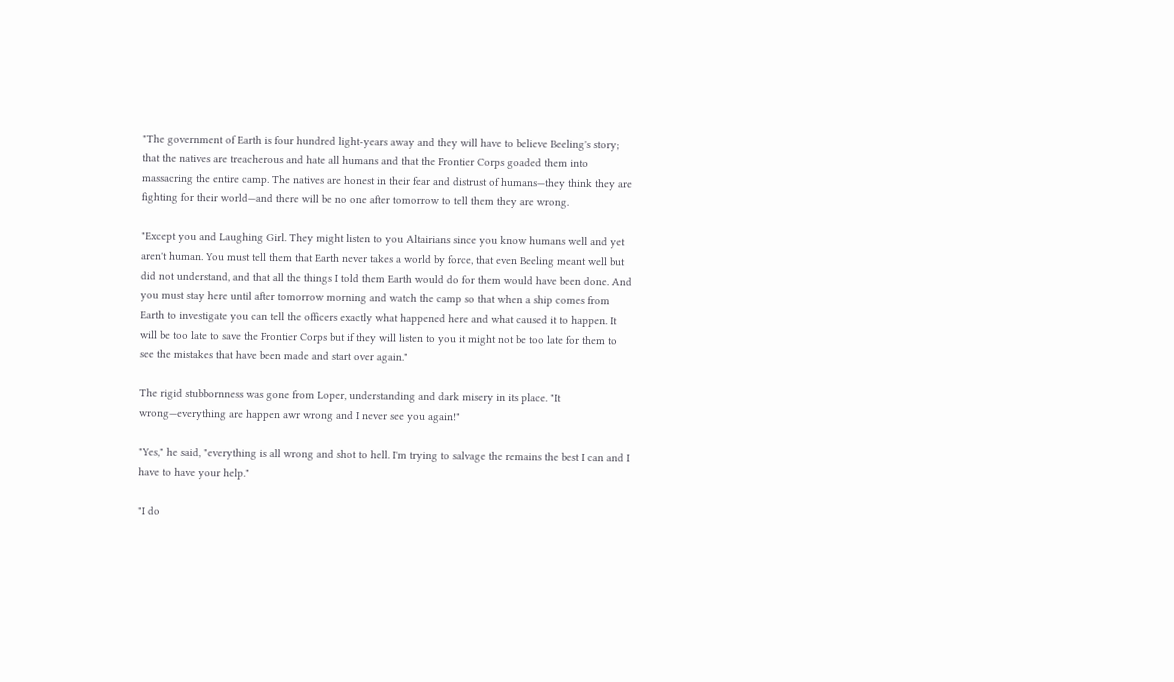"The government of Earth is four hundred light-years away and they will have to believe Beeling's story; that the natives are treacherous and hate all humans and that the Frontier Corps goaded them into massacring the entire camp. The natives are honest in their fear and distrust of humans—they think they are fighting for their world—and there will be no one after tomorrow to tell them they are wrong.

"Except you and Laughing Girl. They might listen to you Altairians since you know humans well and yet aren't human. You must tell them that Earth never takes a world by force, that even Beeling meant well but did not understand, and that all the things I told them Earth would do for them would have been done. And you must stay here until after tomorrow morning and watch the camp so that when a ship comes from Earth to investigate you can tell the officers exactly what happened here and what caused it to happen. It will be too late to save the Frontier Corps but if they will listen to you it might not be too late for them to see the mistakes that have been made and start over again."

The rigid stubbornness was gone from Loper, understanding and dark misery in its place. "It wrong—everything are happen awr wrong and I never see you again!"

"Yes," he said, "everything is all wrong and shot to hell. I'm trying to salvage the remains the best I can and I have to have your help."

"I do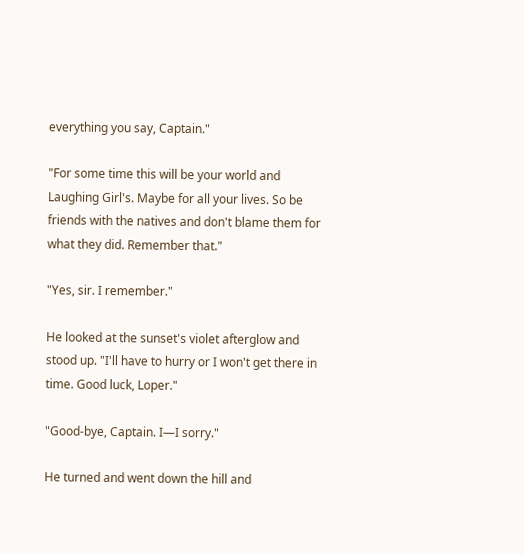everything you say, Captain."

"For some time this will be your world and Laughing Girl's. Maybe for all your lives. So be friends with the natives and don't blame them for what they did. Remember that."

"Yes, sir. I remember."

He looked at the sunset's violet afterglow and stood up. "I'll have to hurry or I won't get there in time. Good luck, Loper."

"Good-bye, Captain. I—I sorry."

He turned and went down the hill and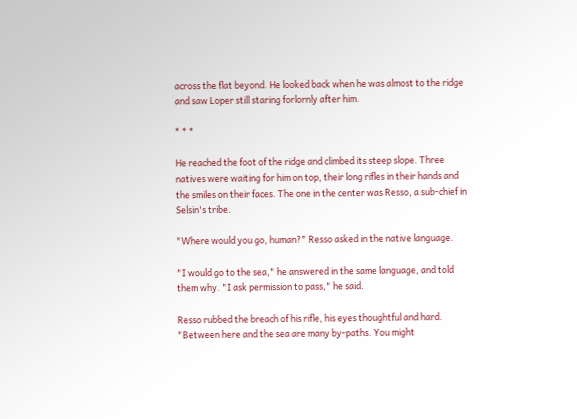across the flat beyond. He looked back when he was almost to the ridge and saw Loper still staring forlornly after him.

* * *

He reached the foot of the ridge and climbed its steep slope. Three natives were waiting for him on top, their long rifles in their hands and the smiles on their faces. The one in the center was Resso, a sub-chief in Selsin's tribe.

"Where would you go, human?" Resso asked in the native language.

"I would go to the sea," he answered in the same language, and told them why. "I ask permission to pass," he said.

Resso rubbed the breach of his rifle, his eyes thoughtful and hard. "Between here and the sea are many by-paths. You might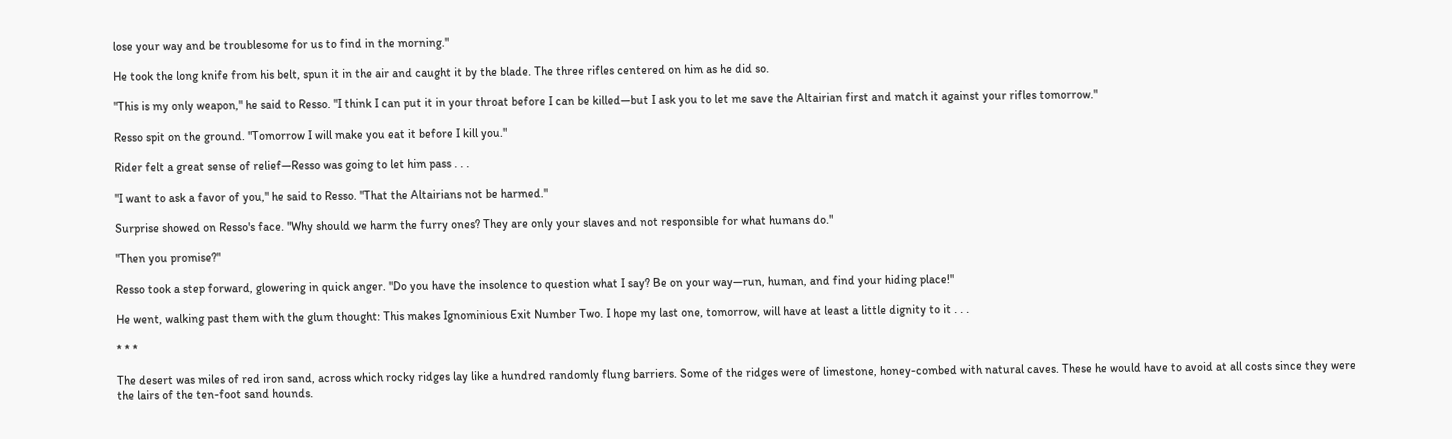lose your way and be troublesome for us to find in the morning."

He took the long knife from his belt, spun it in the air and caught it by the blade. The three rifles centered on him as he did so.

"This is my only weapon," he said to Resso. "I think I can put it in your throat before I can be killed—but I ask you to let me save the Altairian first and match it against your rifles tomorrow."

Resso spit on the ground. "Tomorrow I will make you eat it before I kill you."

Rider felt a great sense of relief—Resso was going to let him pass . . .

"I want to ask a favor of you," he said to Resso. "That the Altairians not be harmed."

Surprise showed on Resso's face. "Why should we harm the furry ones? They are only your slaves and not responsible for what humans do."

"Then you promise?"

Resso took a step forward, glowering in quick anger. "Do you have the insolence to question what I say? Be on your way—run, human, and find your hiding place!"

He went, walking past them with the glum thought: This makes Ignominious Exit Number Two. I hope my last one, tomorrow, will have at least a little dignity to it . . .

* * *

The desert was miles of red iron sand, across which rocky ridges lay like a hundred randomly flung barriers. Some of the ridges were of limestone, honey-combed with natural caves. These he would have to avoid at all costs since they were the lairs of the ten-foot sand hounds.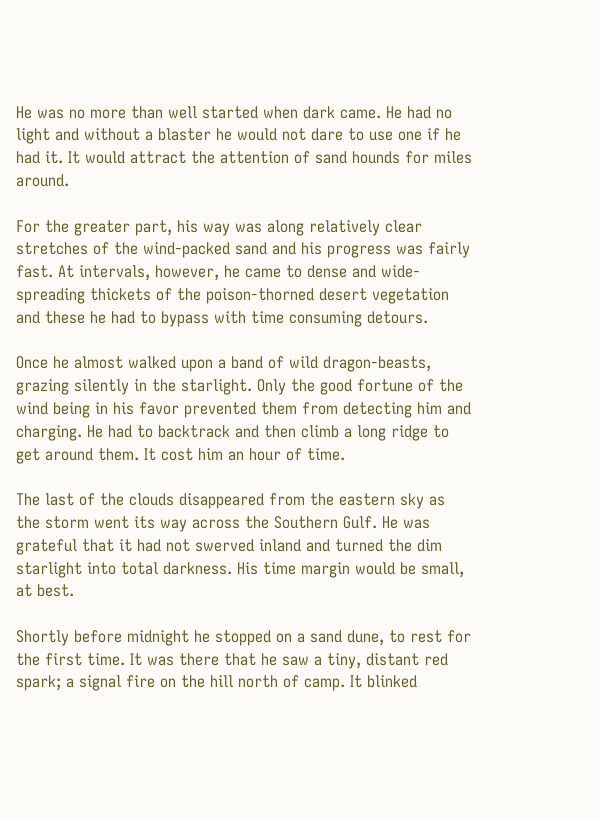He was no more than well started when dark came. He had no light and without a blaster he would not dare to use one if he had it. It would attract the attention of sand hounds for miles around.

For the greater part, his way was along relatively clear stretches of the wind-packed sand and his progress was fairly fast. At intervals, however, he came to dense and wide-spreading thickets of the poison-thorned desert vegetation and these he had to bypass with time consuming detours.

Once he almost walked upon a band of wild dragon-beasts, grazing silently in the starlight. Only the good fortune of the wind being in his favor prevented them from detecting him and charging. He had to backtrack and then climb a long ridge to get around them. It cost him an hour of time.

The last of the clouds disappeared from the eastern sky as the storm went its way across the Southern Gulf. He was grateful that it had not swerved inland and turned the dim starlight into total darkness. His time margin would be small, at best.

Shortly before midnight he stopped on a sand dune, to rest for the first time. It was there that he saw a tiny, distant red spark; a signal fire on the hill north of camp. It blinked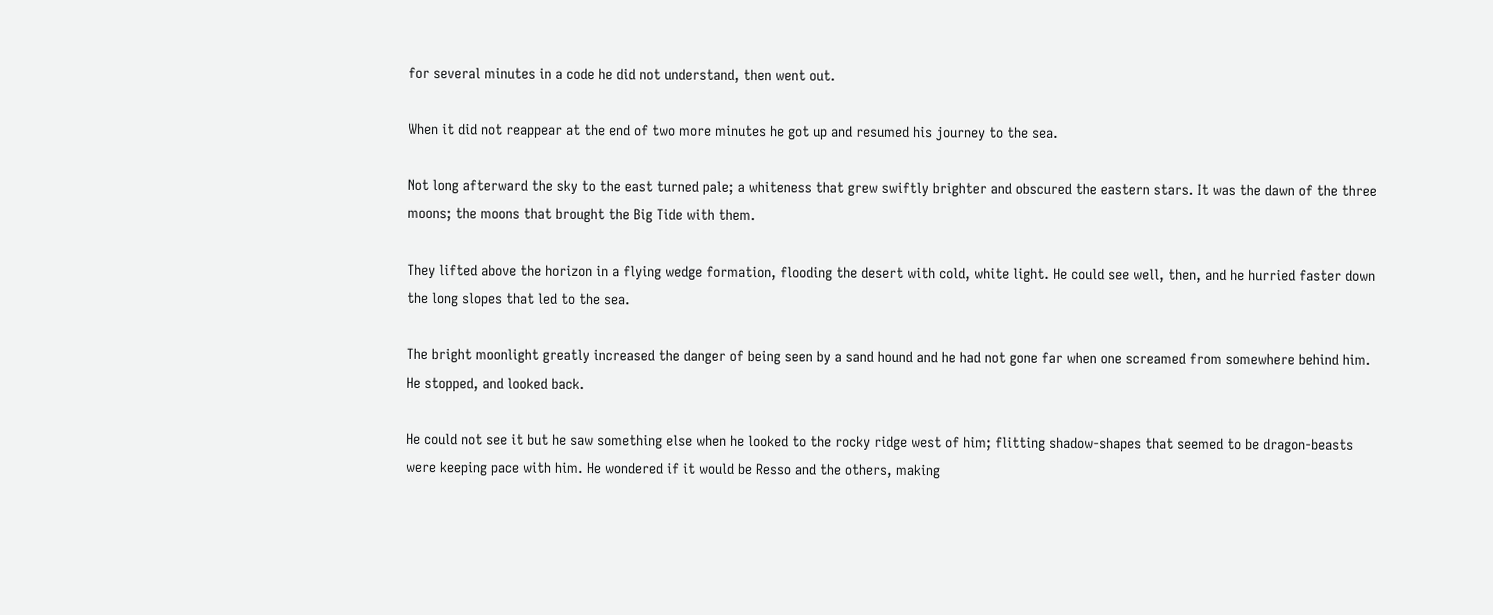for several minutes in a code he did not understand, then went out.

When it did not reappear at the end of two more minutes he got up and resumed his journey to the sea.

Not long afterward the sky to the east turned pale; a whiteness that grew swiftly brighter and obscured the eastern stars. It was the dawn of the three moons; the moons that brought the Big Tide with them.

They lifted above the horizon in a flying wedge formation, flooding the desert with cold, white light. He could see well, then, and he hurried faster down the long slopes that led to the sea.

The bright moonlight greatly increased the danger of being seen by a sand hound and he had not gone far when one screamed from somewhere behind him. He stopped, and looked back.

He could not see it but he saw something else when he looked to the rocky ridge west of him; flitting shadow-shapes that seemed to be dragon-beasts were keeping pace with him. He wondered if it would be Resso and the others, making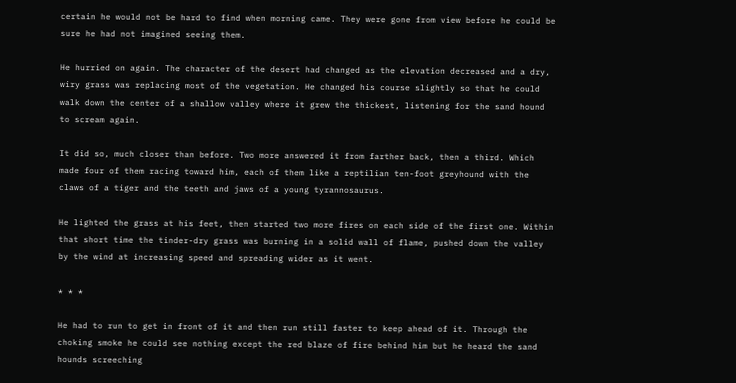certain he would not be hard to find when morning came. They were gone from view before he could be sure he had not imagined seeing them.

He hurried on again. The character of the desert had changed as the elevation decreased and a dry, wiry grass was replacing most of the vegetation. He changed his course slightly so that he could walk down the center of a shallow valley where it grew the thickest, listening for the sand hound to scream again.

It did so, much closer than before. Two more answered it from farther back, then a third. Which made four of them racing toward him, each of them like a reptilian ten-foot greyhound with the claws of a tiger and the teeth and jaws of a young tyrannosaurus.

He lighted the grass at his feet, then started two more fires on each side of the first one. Within that short time the tinder-dry grass was burning in a solid wall of flame, pushed down the valley by the wind at increasing speed and spreading wider as it went.

* * *

He had to run to get in front of it and then run still faster to keep ahead of it. Through the choking smoke he could see nothing except the red blaze of fire behind him but he heard the sand hounds screeching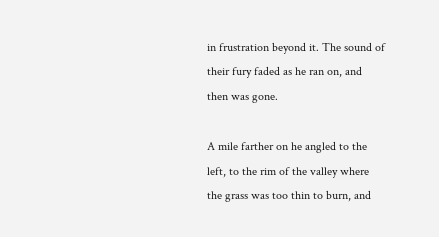in frustration beyond it. The sound of their fury faded as he ran on, and then was gone.

A mile farther on he angled to the left, to the rim of the valley where the grass was too thin to burn, and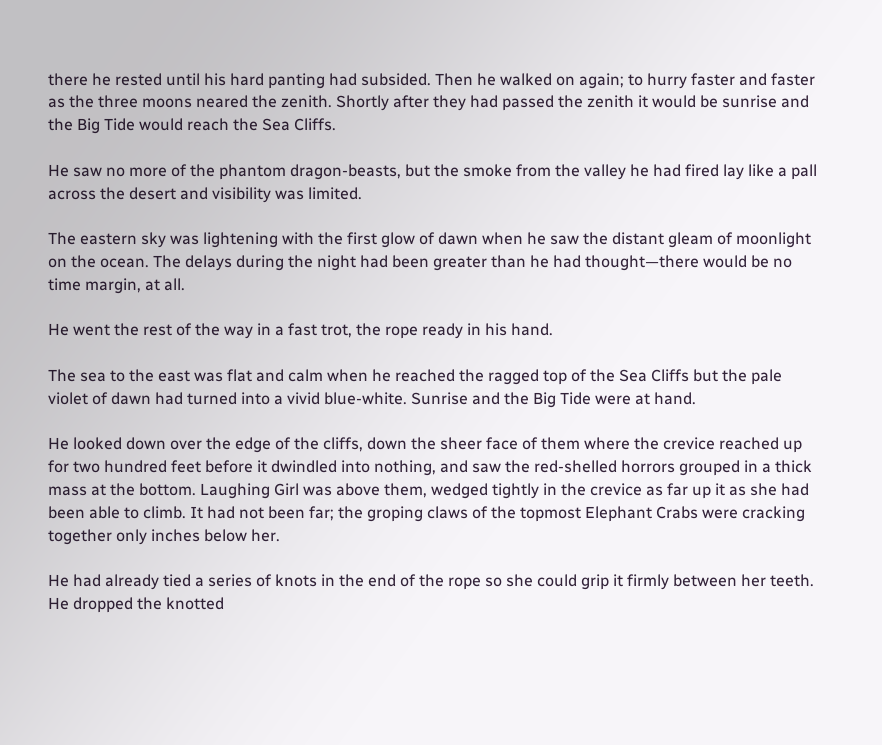there he rested until his hard panting had subsided. Then he walked on again; to hurry faster and faster as the three moons neared the zenith. Shortly after they had passed the zenith it would be sunrise and the Big Tide would reach the Sea Cliffs.

He saw no more of the phantom dragon-beasts, but the smoke from the valley he had fired lay like a pall across the desert and visibility was limited.

The eastern sky was lightening with the first glow of dawn when he saw the distant gleam of moonlight on the ocean. The delays during the night had been greater than he had thought—there would be no time margin, at all.

He went the rest of the way in a fast trot, the rope ready in his hand.

The sea to the east was flat and calm when he reached the ragged top of the Sea Cliffs but the pale violet of dawn had turned into a vivid blue-white. Sunrise and the Big Tide were at hand.

He looked down over the edge of the cliffs, down the sheer face of them where the crevice reached up for two hundred feet before it dwindled into nothing, and saw the red-shelled horrors grouped in a thick mass at the bottom. Laughing Girl was above them, wedged tightly in the crevice as far up it as she had been able to climb. It had not been far; the groping claws of the topmost Elephant Crabs were cracking together only inches below her.

He had already tied a series of knots in the end of the rope so she could grip it firmly between her teeth. He dropped the knotted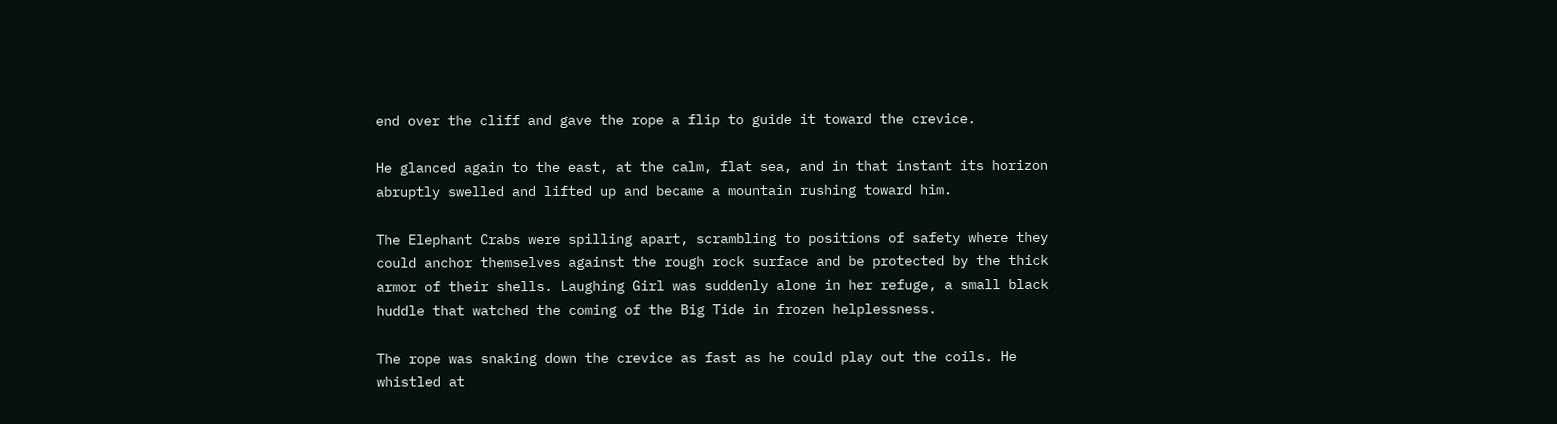end over the cliff and gave the rope a flip to guide it toward the crevice.

He glanced again to the east, at the calm, flat sea, and in that instant its horizon abruptly swelled and lifted up and became a mountain rushing toward him.

The Elephant Crabs were spilling apart, scrambling to positions of safety where they could anchor themselves against the rough rock surface and be protected by the thick armor of their shells. Laughing Girl was suddenly alone in her refuge, a small black huddle that watched the coming of the Big Tide in frozen helplessness.

The rope was snaking down the crevice as fast as he could play out the coils. He whistled at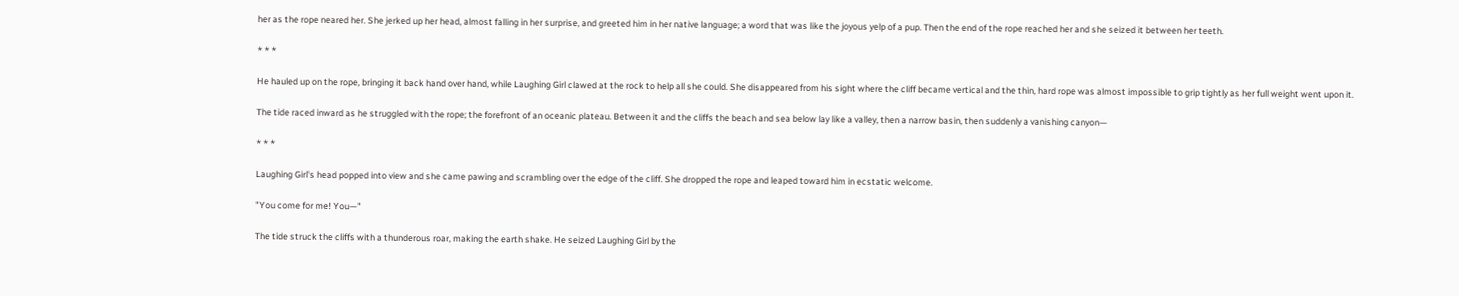her as the rope neared her. She jerked up her head, almost falling in her surprise, and greeted him in her native language; a word that was like the joyous yelp of a pup. Then the end of the rope reached her and she seized it between her teeth.

* * *

He hauled up on the rope, bringing it back hand over hand, while Laughing Girl clawed at the rock to help all she could. She disappeared from his sight where the cliff became vertical and the thin, hard rope was almost impossible to grip tightly as her full weight went upon it.

The tide raced inward as he struggled with the rope; the forefront of an oceanic plateau. Between it and the cliffs the beach and sea below lay like a valley, then a narrow basin, then suddenly a vanishing canyon—

* * *

Laughing Girl's head popped into view and she came pawing and scrambling over the edge of the cliff. She dropped the rope and leaped toward him in ecstatic welcome.

"You come for me! You—"

The tide struck the cliffs with a thunderous roar, making the earth shake. He seized Laughing Girl by the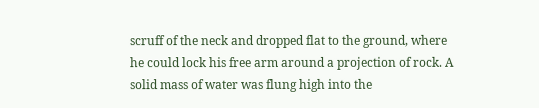scruff of the neck and dropped flat to the ground, where he could lock his free arm around a projection of rock. A solid mass of water was flung high into the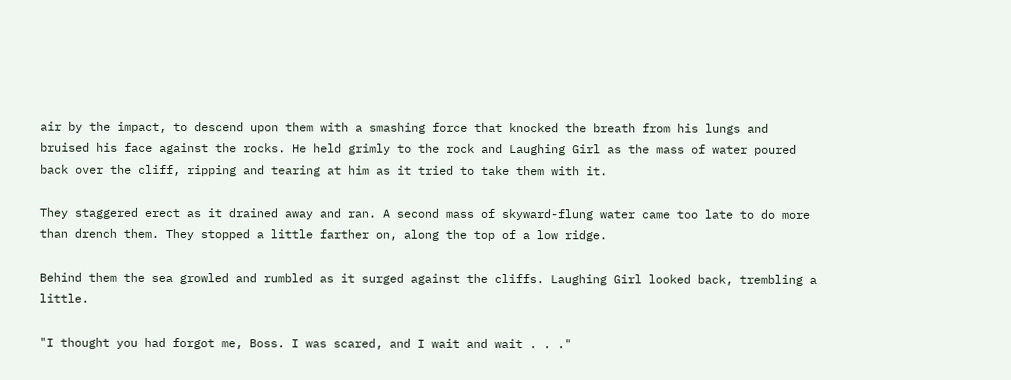air by the impact, to descend upon them with a smashing force that knocked the breath from his lungs and bruised his face against the rocks. He held grimly to the rock and Laughing Girl as the mass of water poured back over the cliff, ripping and tearing at him as it tried to take them with it.

They staggered erect as it drained away and ran. A second mass of skyward-flung water came too late to do more than drench them. They stopped a little farther on, along the top of a low ridge.

Behind them the sea growled and rumbled as it surged against the cliffs. Laughing Girl looked back, trembling a little.

"I thought you had forgot me, Boss. I was scared, and I wait and wait . . ."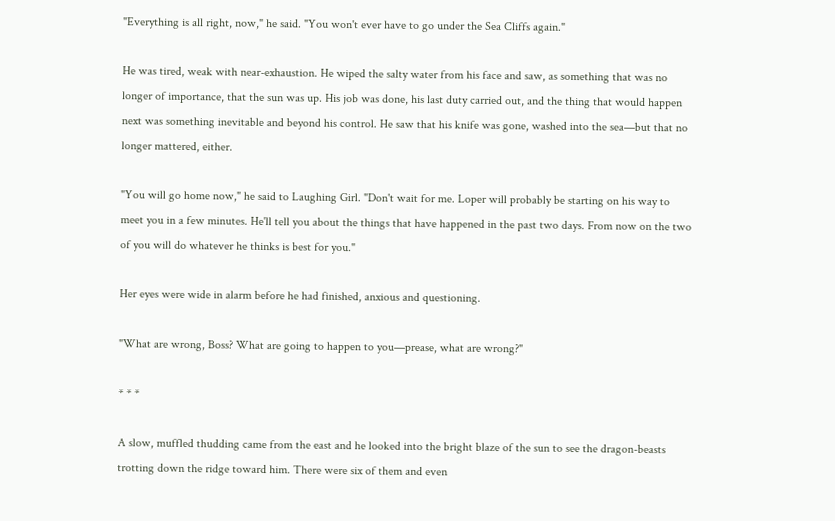"Everything is all right, now," he said. "You won't ever have to go under the Sea Cliffs again."

He was tired, weak with near-exhaustion. He wiped the salty water from his face and saw, as something that was no longer of importance, that the sun was up. His job was done, his last duty carried out, and the thing that would happen next was something inevitable and beyond his control. He saw that his knife was gone, washed into the sea—but that no longer mattered, either.

"You will go home now," he said to Laughing Girl. "Don't wait for me. Loper will probably be starting on his way to meet you in a few minutes. He'll tell you about the things that have happened in the past two days. From now on the two of you will do whatever he thinks is best for you."

Her eyes were wide in alarm before he had finished, anxious and questioning.

"What are wrong, Boss? What are going to happen to you—prease, what are wrong?"

* * *

A slow, muffled thudding came from the east and he looked into the bright blaze of the sun to see the dragon-beasts trotting down the ridge toward him. There were six of them and even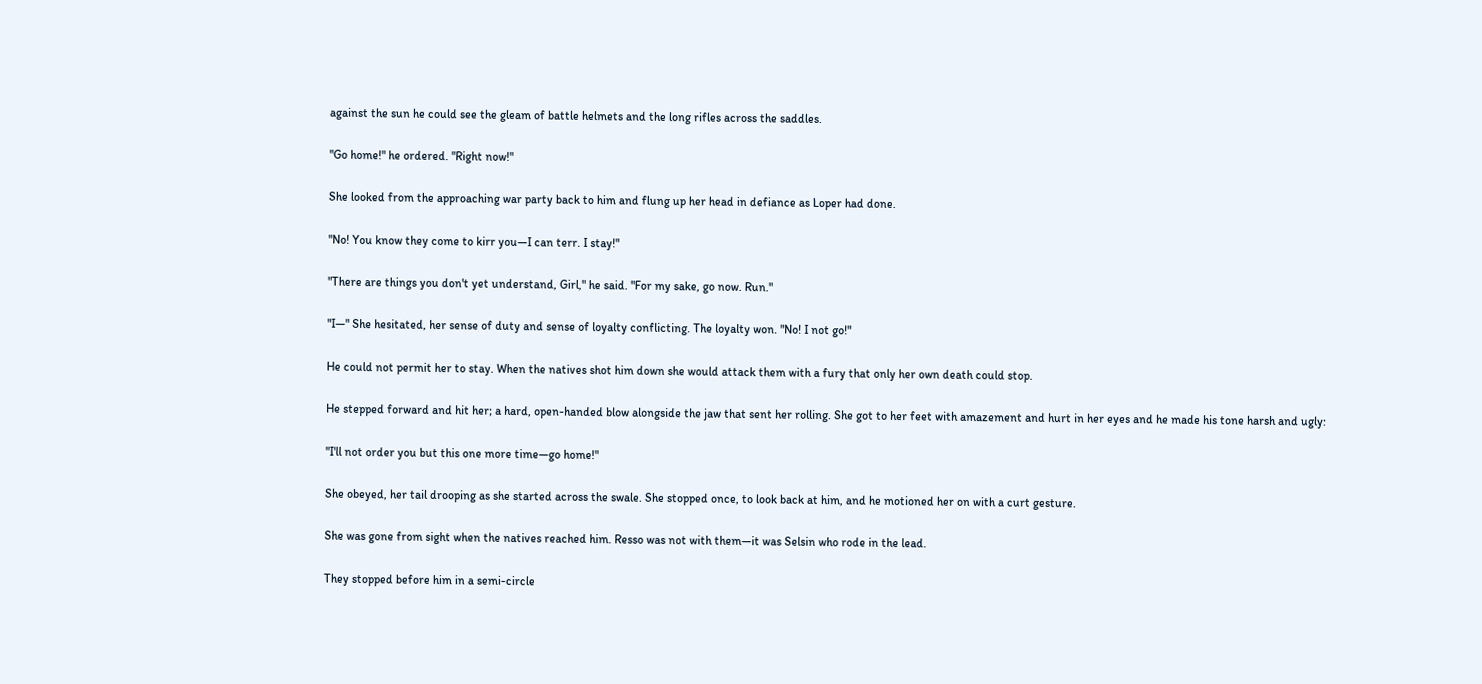against the sun he could see the gleam of battle helmets and the long rifles across the saddles.

"Go home!" he ordered. "Right now!"

She looked from the approaching war party back to him and flung up her head in defiance as Loper had done.

"No! You know they come to kirr you—I can terr. I stay!"

"There are things you don't yet understand, Girl," he said. "For my sake, go now. Run."

"I—" She hesitated, her sense of duty and sense of loyalty conflicting. The loyalty won. "No! I not go!"

He could not permit her to stay. When the natives shot him down she would attack them with a fury that only her own death could stop.

He stepped forward and hit her; a hard, open-handed blow alongside the jaw that sent her rolling. She got to her feet with amazement and hurt in her eyes and he made his tone harsh and ugly:

"I'll not order you but this one more time—go home!"

She obeyed, her tail drooping as she started across the swale. She stopped once, to look back at him, and he motioned her on with a curt gesture.

She was gone from sight when the natives reached him. Resso was not with them—it was Selsin who rode in the lead.

They stopped before him in a semi-circle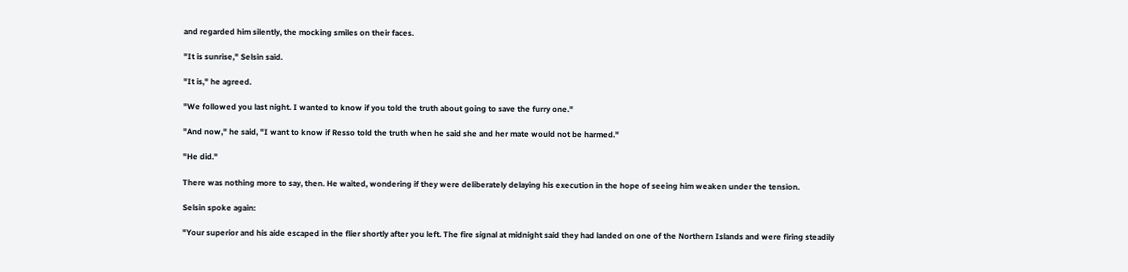and regarded him silently, the mocking smiles on their faces.

"It is sunrise," Selsin said.

"It is," he agreed.

"We followed you last night. I wanted to know if you told the truth about going to save the furry one."

"And now," he said, "I want to know if Resso told the truth when he said she and her mate would not be harmed."

"He did."

There was nothing more to say, then. He waited, wondering if they were deliberately delaying his execution in the hope of seeing him weaken under the tension.

Selsin spoke again:

"Your superior and his aide escaped in the flier shortly after you left. The fire signal at midnight said they had landed on one of the Northern Islands and were firing steadily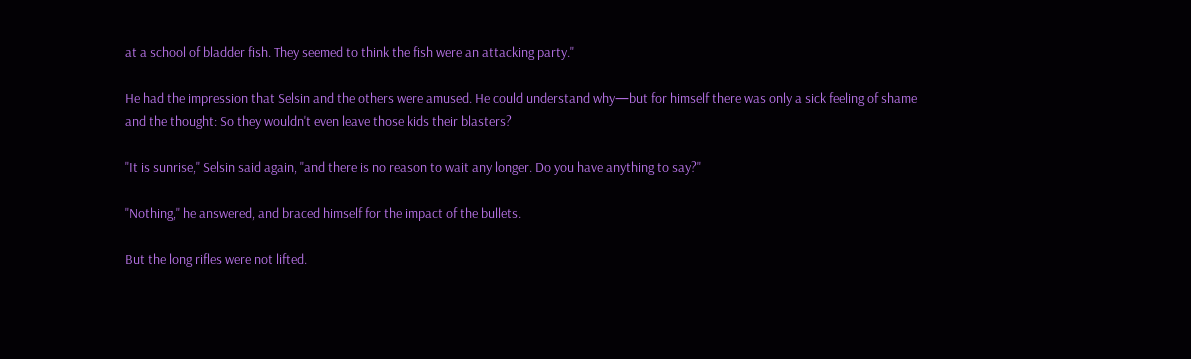at a school of bladder fish. They seemed to think the fish were an attacking party."

He had the impression that Selsin and the others were amused. He could understand why—but for himself there was only a sick feeling of shame and the thought: So they wouldn't even leave those kids their blasters?

"It is sunrise," Selsin said again, "and there is no reason to wait any longer. Do you have anything to say?"

"Nothing," he answered, and braced himself for the impact of the bullets.

But the long rifles were not lifted.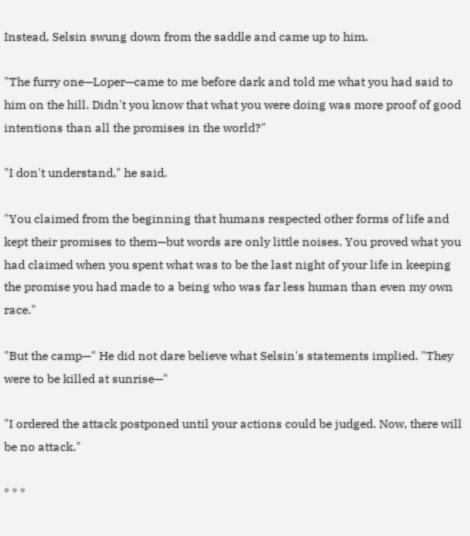Instead, Selsin swung down from the saddle and came up to him.

"The furry one—Loper—came to me before dark and told me what you had said to him on the hill. Didn't you know that what you were doing was more proof of good intentions than all the promises in the world?"

"I don't understand," he said.

"You claimed from the beginning that humans respected other forms of life and kept their promises to them—but words are only little noises. You proved what you had claimed when you spent what was to be the last night of your life in keeping the promise you had made to a being who was far less human than even my own race."

"But the camp—" He did not dare believe what Selsin's statements implied. "They were to be killed at sunrise—"

"I ordered the attack postponed until your actions could be judged. Now, there will be no attack."

* * *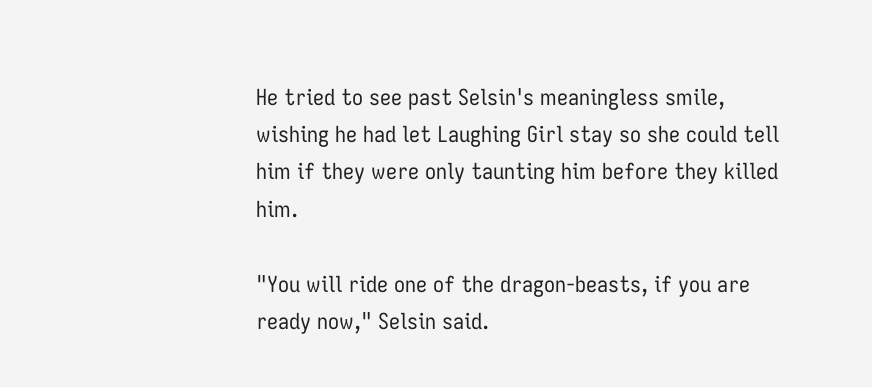He tried to see past Selsin's meaningless smile, wishing he had let Laughing Girl stay so she could tell him if they were only taunting him before they killed him.

"You will ride one of the dragon-beasts, if you are ready now," Selsin said.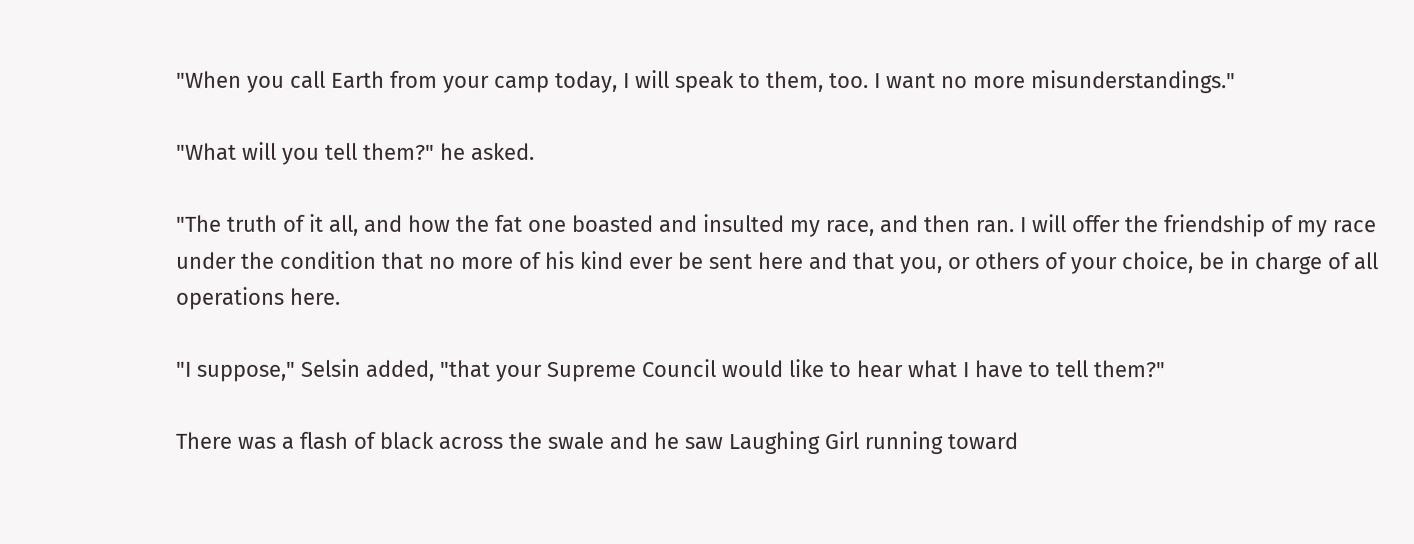"When you call Earth from your camp today, I will speak to them, too. I want no more misunderstandings."

"What will you tell them?" he asked.

"The truth of it all, and how the fat one boasted and insulted my race, and then ran. I will offer the friendship of my race under the condition that no more of his kind ever be sent here and that you, or others of your choice, be in charge of all operations here.

"I suppose," Selsin added, "that your Supreme Council would like to hear what I have to tell them?"

There was a flash of black across the swale and he saw Laughing Girl running toward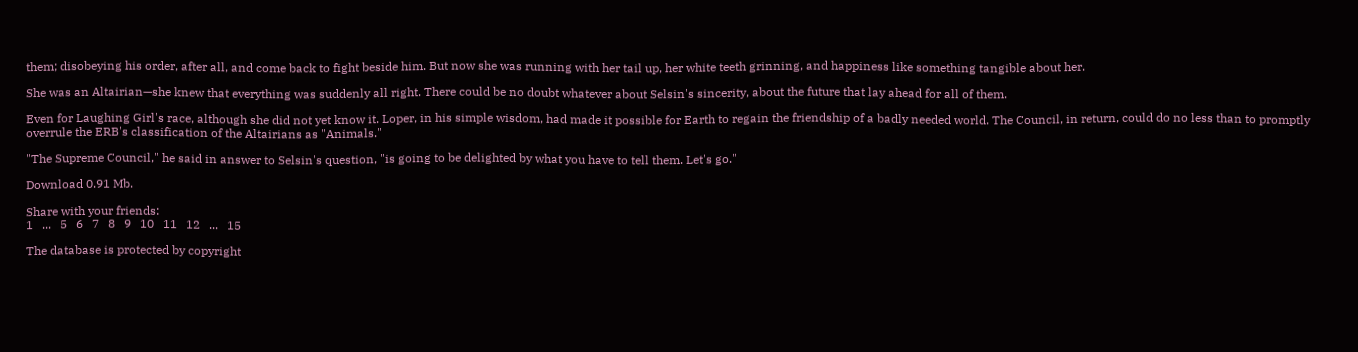them; disobeying his order, after all, and come back to fight beside him. But now she was running with her tail up, her white teeth grinning, and happiness like something tangible about her.

She was an Altairian—she knew that everything was suddenly all right. There could be no doubt whatever about Selsin's sincerity, about the future that lay ahead for all of them.

Even for Laughing Girl's race, although she did not yet know it. Loper, in his simple wisdom, had made it possible for Earth to regain the friendship of a badly needed world. The Council, in return, could do no less than to promptly overrule the ERB's classification of the Altairians as "Animals."

"The Supreme Council," he said in answer to Selsin's question, "is going to be delighted by what you have to tell them. Let's go."

Download 0.91 Mb.

Share with your friends:
1   ...   5   6   7   8   9   10   11   12   ...   15

The database is protected by copyright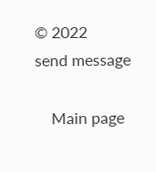© 2022
send message

    Main page